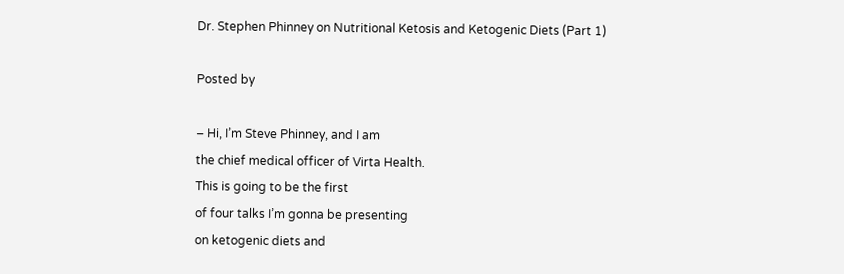Dr. Stephen Phinney on Nutritional Ketosis and Ketogenic Diets (Part 1)

Posted by

– Hi, I’m Steve Phinney, and I am
the chief medical officer of Virta Health.
This is going to be the first
of four talks I’m gonna be presenting
on ketogenic diets and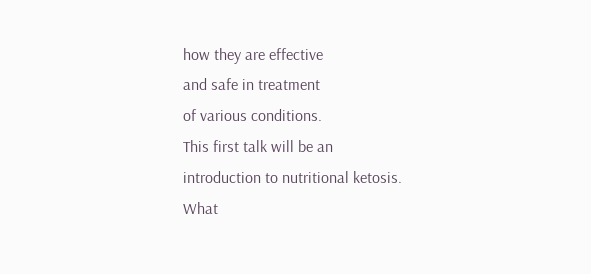how they are effective
and safe in treatment
of various conditions.
This first talk will be an
introduction to nutritional ketosis.
What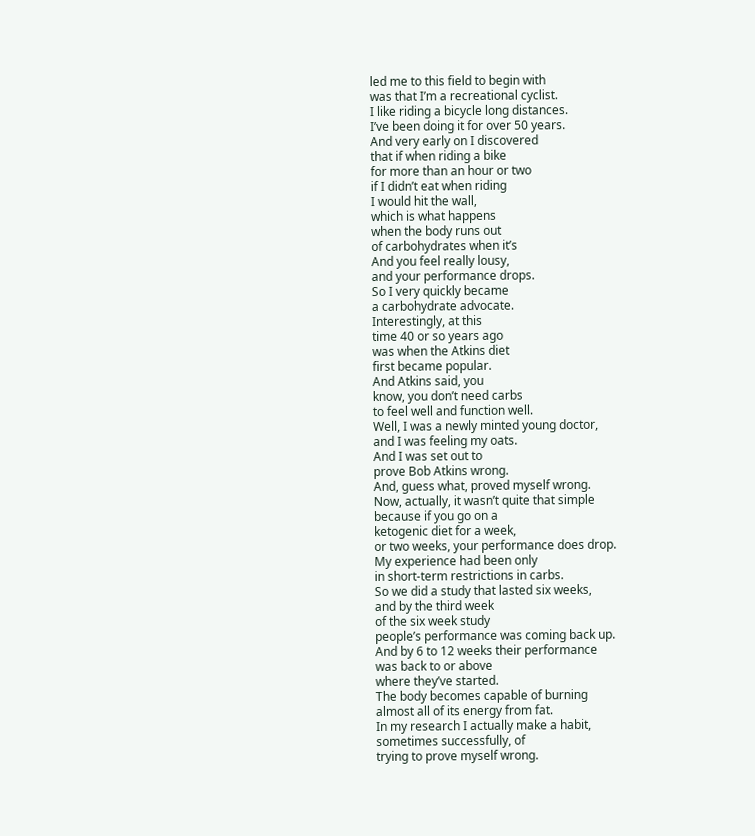led me to this field to begin with
was that I’m a recreational cyclist.
I like riding a bicycle long distances.
I’ve been doing it for over 50 years.
And very early on I discovered
that if when riding a bike
for more than an hour or two
if I didn’t eat when riding
I would hit the wall,
which is what happens
when the body runs out
of carbohydrates when it’s
And you feel really lousy,
and your performance drops.
So I very quickly became
a carbohydrate advocate.
Interestingly, at this
time 40 or so years ago
was when the Atkins diet
first became popular.
And Atkins said, you
know, you don’t need carbs
to feel well and function well.
Well, I was a newly minted young doctor,
and I was feeling my oats.
And I was set out to
prove Bob Atkins wrong.
And, guess what, proved myself wrong.
Now, actually, it wasn’t quite that simple
because if you go on a
ketogenic diet for a week,
or two weeks, your performance does drop.
My experience had been only
in short-term restrictions in carbs.
So we did a study that lasted six weeks,
and by the third week
of the six week study
people’s performance was coming back up.
And by 6 to 12 weeks their performance
was back to or above
where they’ve started.
The body becomes capable of burning
almost all of its energy from fat.
In my research I actually make a habit,
sometimes successfully, of
trying to prove myself wrong.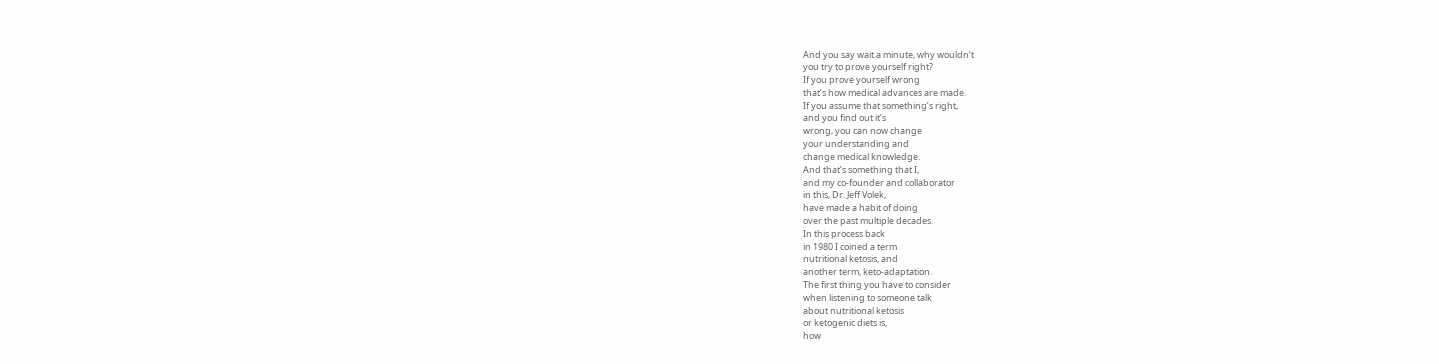And you say wait a minute, why wouldn’t
you try to prove yourself right?
If you prove yourself wrong
that’s how medical advances are made.
If you assume that something’s right,
and you find out it’s
wrong, you can now change
your understanding and
change medical knowledge.
And that’s something that I,
and my co-founder and collaborator
in this, Dr. Jeff Volek,
have made a habit of doing
over the past multiple decades.
In this process back
in 1980 I coined a term
nutritional ketosis, and
another term, keto-adaptation.
The first thing you have to consider
when listening to someone talk
about nutritional ketosis
or ketogenic diets is,
how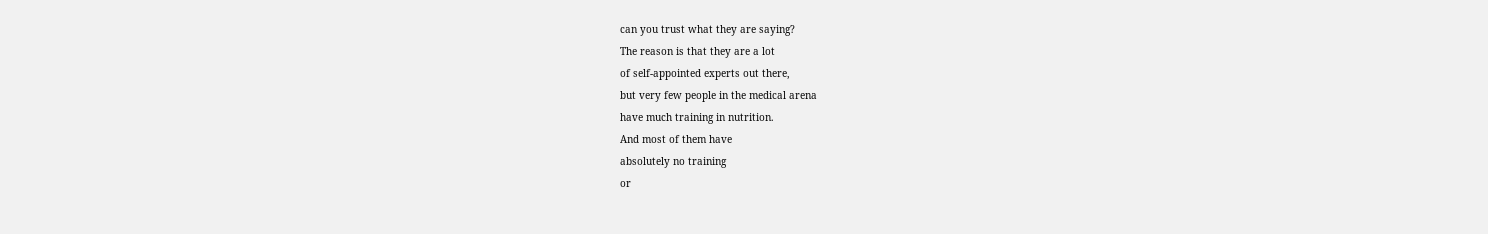can you trust what they are saying?
The reason is that they are a lot
of self-appointed experts out there,
but very few people in the medical arena
have much training in nutrition.
And most of them have
absolutely no training
or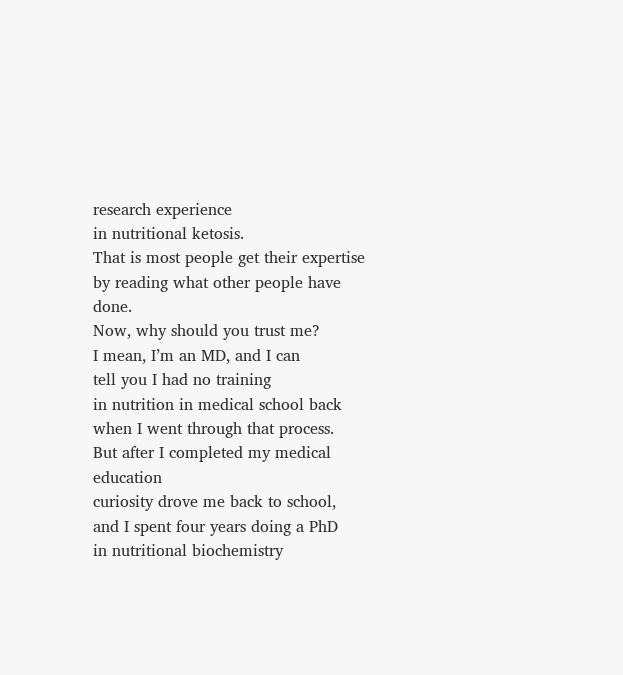research experience
in nutritional ketosis.
That is most people get their expertise
by reading what other people have done.
Now, why should you trust me?
I mean, I’m an MD, and I can
tell you I had no training
in nutrition in medical school back
when I went through that process.
But after I completed my medical education
curiosity drove me back to school,
and I spent four years doing a PhD
in nutritional biochemistry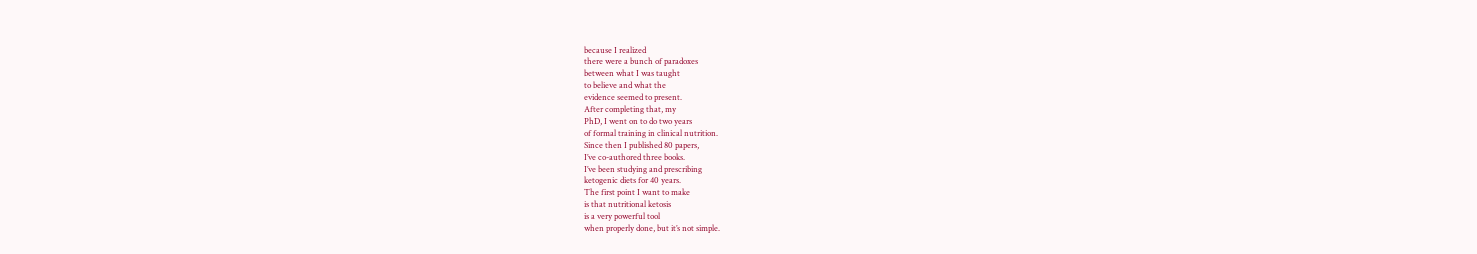because I realized
there were a bunch of paradoxes
between what I was taught
to believe and what the
evidence seemed to present.
After completing that, my
PhD, I went on to do two years
of formal training in clinical nutrition.
Since then I published 80 papers,
I’ve co-authored three books.
I’ve been studying and prescribing
ketogenic diets for 40 years.
The first point I want to make
is that nutritional ketosis
is a very powerful tool
when properly done, but it’s not simple.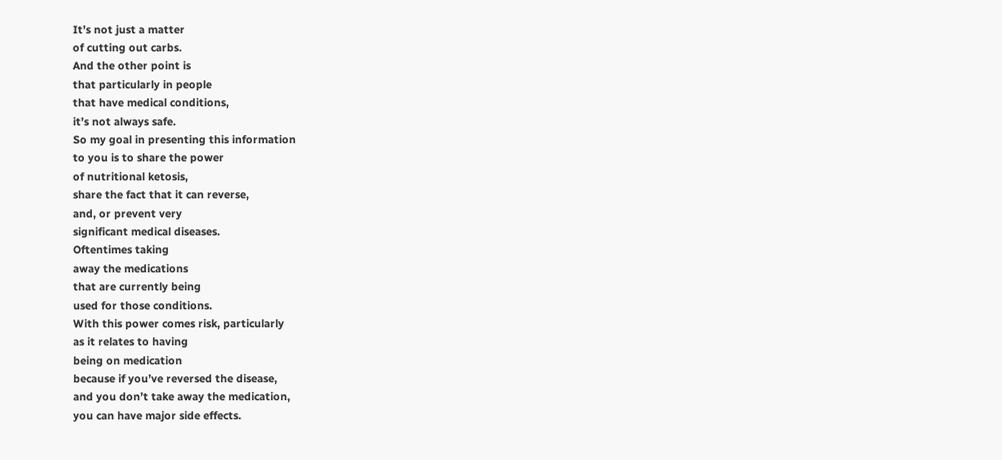It’s not just a matter
of cutting out carbs.
And the other point is
that particularly in people
that have medical conditions,
it’s not always safe.
So my goal in presenting this information
to you is to share the power
of nutritional ketosis,
share the fact that it can reverse,
and, or prevent very
significant medical diseases.
Oftentimes taking
away the medications
that are currently being
used for those conditions.
With this power comes risk, particularly
as it relates to having
being on medication
because if you’ve reversed the disease,
and you don’t take away the medication,
you can have major side effects.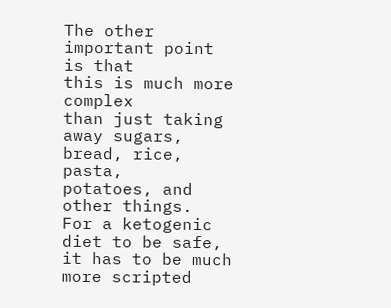The other important point is that
this is much more complex
than just taking away sugars,
bread, rice, pasta,
potatoes, and other things.
For a ketogenic diet to be safe,
it has to be much more scripted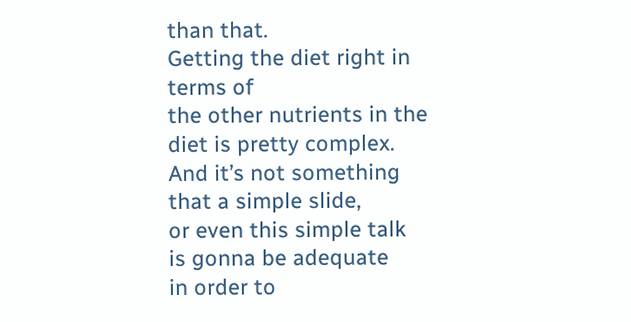than that.
Getting the diet right in terms of
the other nutrients in the
diet is pretty complex.
And it’s not something
that a simple slide,
or even this simple talk
is gonna be adequate
in order to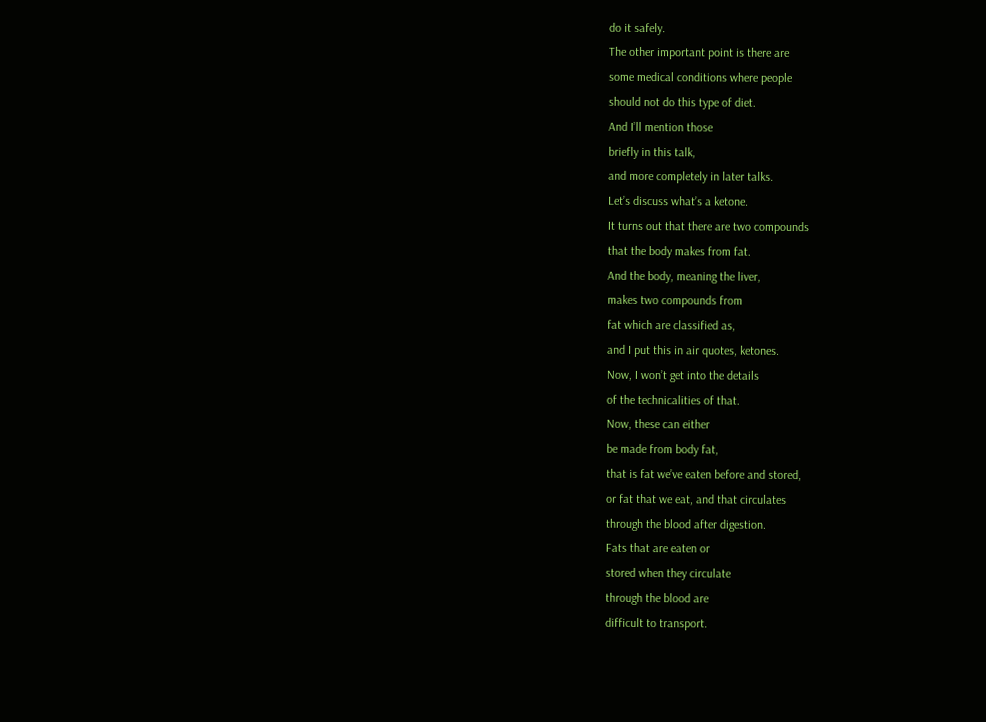do it safely.
The other important point is there are
some medical conditions where people
should not do this type of diet.
And I’ll mention those
briefly in this talk,
and more completely in later talks.
Let’s discuss what’s a ketone.
It turns out that there are two compounds
that the body makes from fat.
And the body, meaning the liver,
makes two compounds from
fat which are classified as,
and I put this in air quotes, ketones.
Now, I won’t get into the details
of the technicalities of that.
Now, these can either
be made from body fat,
that is fat we’ve eaten before and stored,
or fat that we eat, and that circulates
through the blood after digestion.
Fats that are eaten or
stored when they circulate
through the blood are
difficult to transport.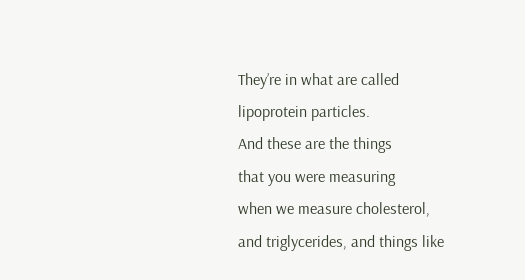They’re in what are called
lipoprotein particles.
And these are the things
that you were measuring
when we measure cholesterol,
and triglycerides, and things like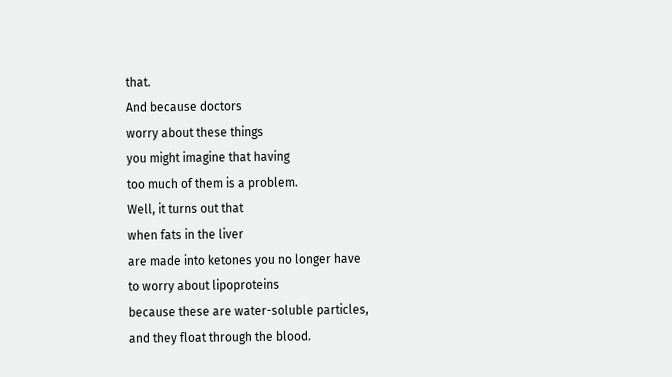that.
And because doctors
worry about these things
you might imagine that having
too much of them is a problem.
Well, it turns out that
when fats in the liver
are made into ketones you no longer have
to worry about lipoproteins
because these are water-soluble particles,
and they float through the blood.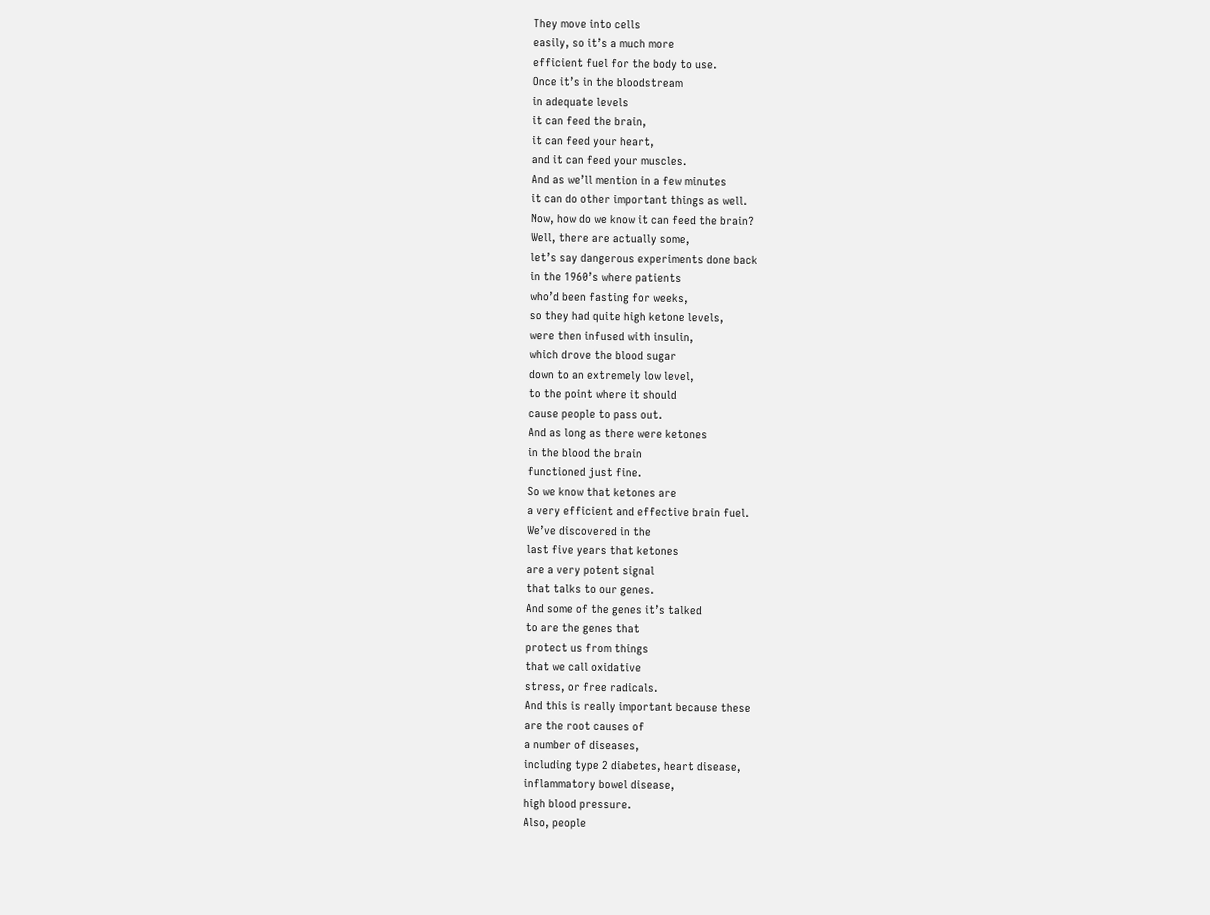They move into cells
easily, so it’s a much more
efficient fuel for the body to use.
Once it’s in the bloodstream
in adequate levels
it can feed the brain,
it can feed your heart,
and it can feed your muscles.
And as we’ll mention in a few minutes
it can do other important things as well.
Now, how do we know it can feed the brain?
Well, there are actually some,
let’s say dangerous experiments done back
in the 1960’s where patients
who’d been fasting for weeks,
so they had quite high ketone levels,
were then infused with insulin,
which drove the blood sugar
down to an extremely low level,
to the point where it should
cause people to pass out.
And as long as there were ketones
in the blood the brain
functioned just fine.
So we know that ketones are
a very efficient and effective brain fuel.
We’ve discovered in the
last five years that ketones
are a very potent signal
that talks to our genes.
And some of the genes it’s talked
to are the genes that
protect us from things
that we call oxidative
stress, or free radicals.
And this is really important because these
are the root causes of
a number of diseases,
including type 2 diabetes, heart disease,
inflammatory bowel disease,
high blood pressure.
Also, people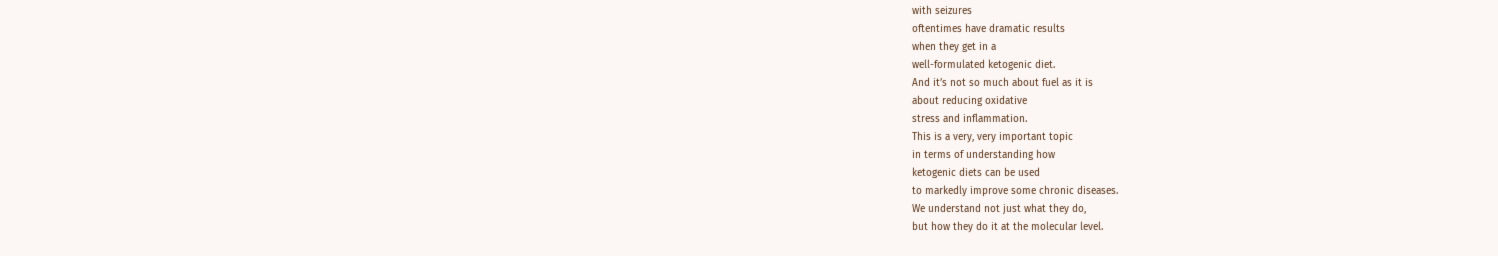with seizures
oftentimes have dramatic results
when they get in a
well-formulated ketogenic diet.
And it’s not so much about fuel as it is
about reducing oxidative
stress and inflammation.
This is a very, very important topic
in terms of understanding how
ketogenic diets can be used
to markedly improve some chronic diseases.
We understand not just what they do,
but how they do it at the molecular level.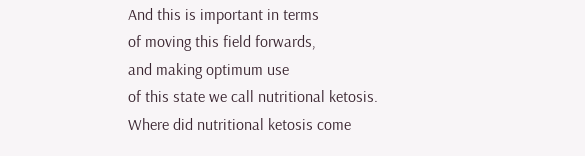And this is important in terms
of moving this field forwards,
and making optimum use
of this state we call nutritional ketosis.
Where did nutritional ketosis come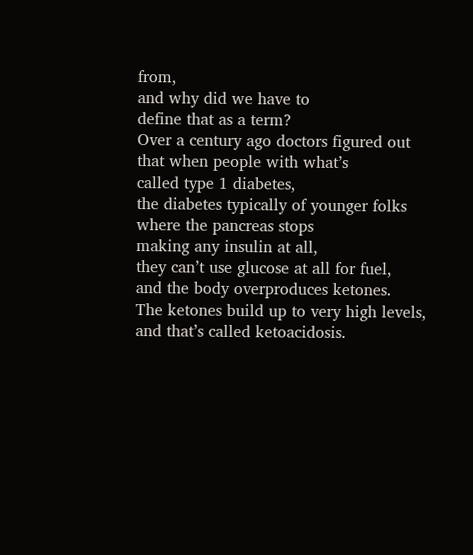from,
and why did we have to
define that as a term?
Over a century ago doctors figured out
that when people with what’s
called type 1 diabetes,
the diabetes typically of younger folks
where the pancreas stops
making any insulin at all,
they can’t use glucose at all for fuel,
and the body overproduces ketones.
The ketones build up to very high levels,
and that’s called ketoacidosis.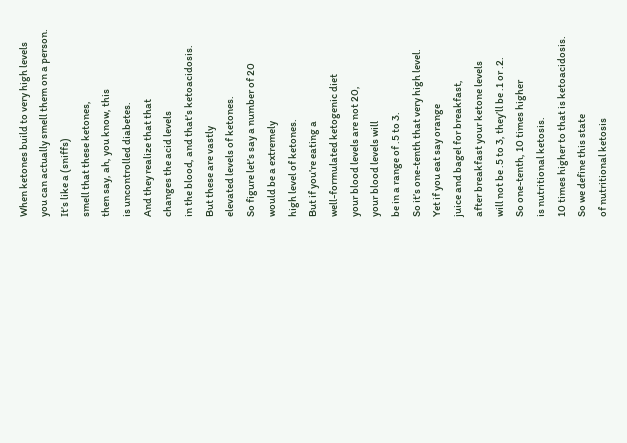When ketones build to very high levels
you can actually smell them on a person.
It’s like a (sniffs)
smell that these ketones,
then say, ah, you know, this
is uncontrolled diabetes.
And they realize that that
changes the acid levels
in the blood, and that’s ketoacidosis.
But these are vastly
elevated levels of ketones.
So figure let’s say a number of 20
would be a extremely
high level of ketones.
But if you’re eating a
well-formulated ketogenic diet
your blood levels are not 20,
your blood levels will
be in a range of .5 to 3.
So it’s one-tenth that very high level.
Yet if you eat say orange
juice and bagel for breakfast,
after breakfast your ketone levels
will not be .5 to 3, they’ll be .1 or .2.
So one-tenth, 10 times higher
is nutritional ketosis.
10 times higher to that is ketoacidosis.
So we define this state
of nutritional ketosis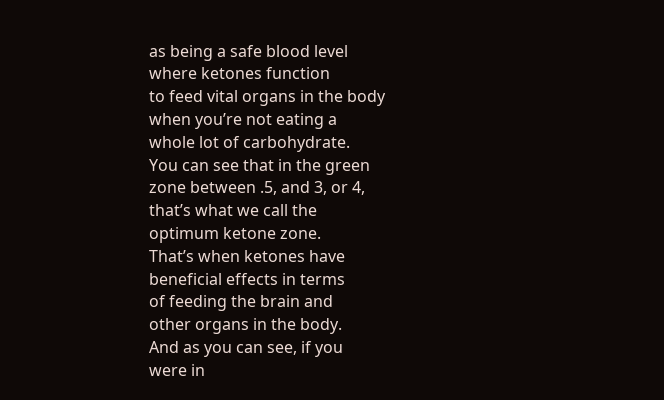as being a safe blood level
where ketones function
to feed vital organs in the body
when you’re not eating a
whole lot of carbohydrate.
You can see that in the green
zone between .5, and 3, or 4,
that’s what we call the
optimum ketone zone.
That’s when ketones have
beneficial effects in terms
of feeding the brain and
other organs in the body.
And as you can see, if you
were in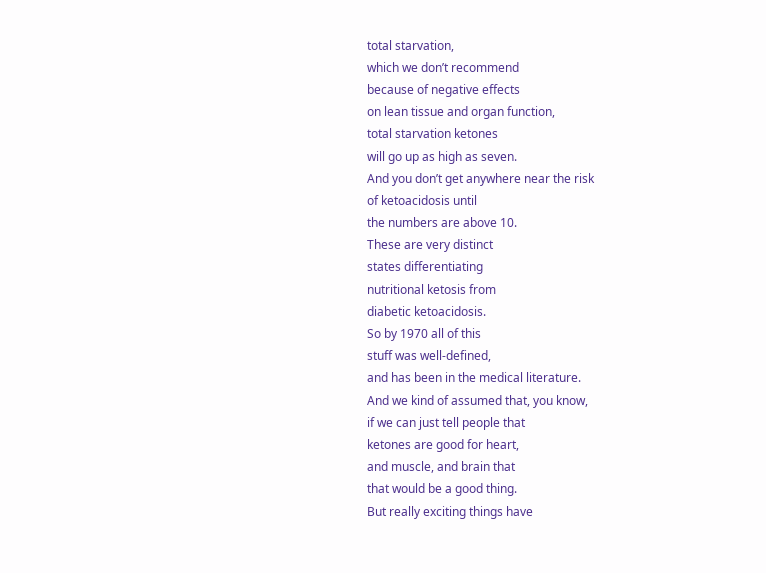total starvation,
which we don’t recommend
because of negative effects
on lean tissue and organ function,
total starvation ketones
will go up as high as seven.
And you don’t get anywhere near the risk
of ketoacidosis until
the numbers are above 10.
These are very distinct
states differentiating
nutritional ketosis from
diabetic ketoacidosis.
So by 1970 all of this
stuff was well-defined,
and has been in the medical literature.
And we kind of assumed that, you know,
if we can just tell people that
ketones are good for heart,
and muscle, and brain that
that would be a good thing.
But really exciting things have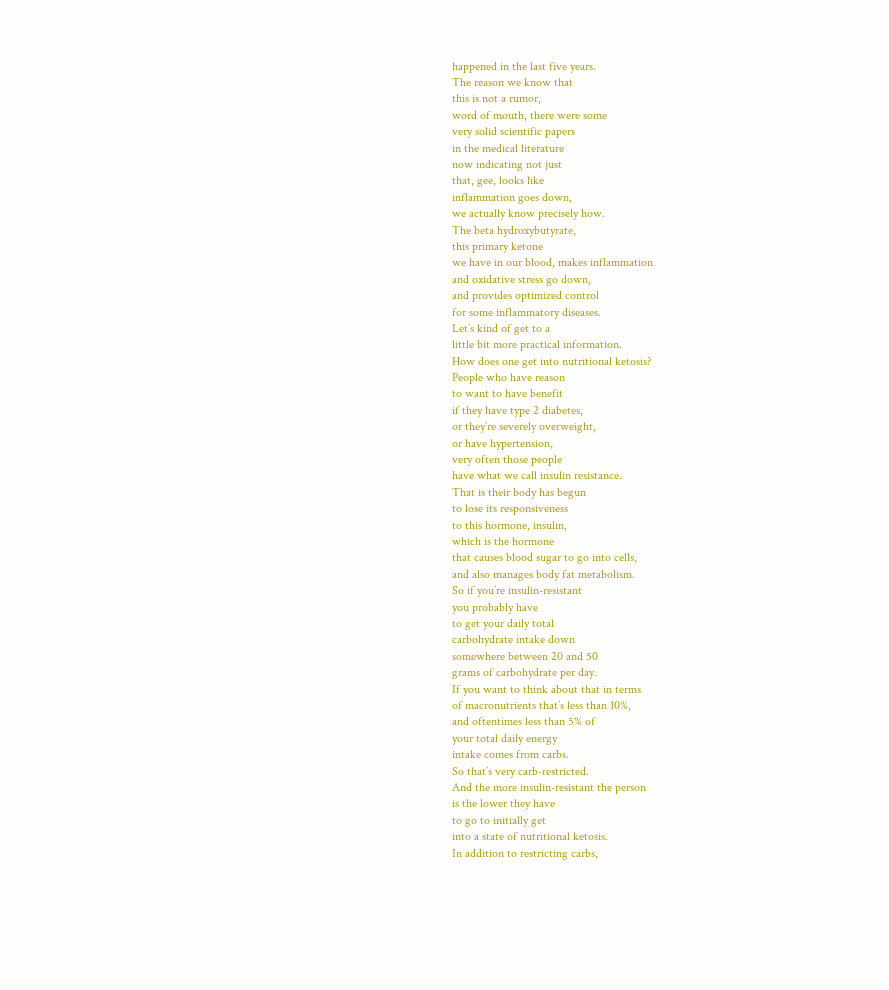happened in the last five years.
The reason we know that
this is not a rumor,
word of mouth, there were some
very solid scientific papers
in the medical literature
now indicating not just
that, gee, looks like
inflammation goes down,
we actually know precisely how.
The beta hydroxybutyrate,
this primary ketone
we have in our blood, makes inflammation
and oxidative stress go down,
and provides optimized control
for some inflammatory diseases.
Let’s kind of get to a
little bit more practical information.
How does one get into nutritional ketosis?
People who have reason
to want to have benefit
if they have type 2 diabetes,
or they’re severely overweight,
or have hypertension,
very often those people
have what we call insulin resistance.
That is their body has begun
to lose its responsiveness
to this hormone, insulin,
which is the hormone
that causes blood sugar to go into cells,
and also manages body fat metabolism.
So if you’re insulin-resistant
you probably have
to get your daily total
carbohydrate intake down
somewhere between 20 and 50
grams of carbohydrate per day.
If you want to think about that in terms
of macronutrients that’s less than 10%,
and oftentimes less than 5% of
your total daily energy
intake comes from carbs.
So that’s very carb-restricted.
And the more insulin-resistant the person
is the lower they have
to go to initially get
into a state of nutritional ketosis.
In addition to restricting carbs,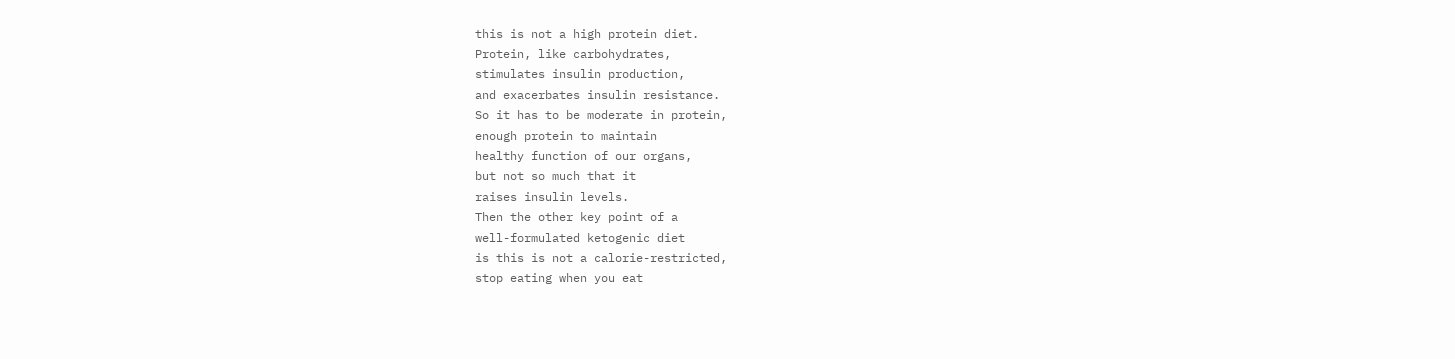this is not a high protein diet.
Protein, like carbohydrates,
stimulates insulin production,
and exacerbates insulin resistance.
So it has to be moderate in protein,
enough protein to maintain
healthy function of our organs,
but not so much that it
raises insulin levels.
Then the other key point of a
well-formulated ketogenic diet
is this is not a calorie-restricted,
stop eating when you eat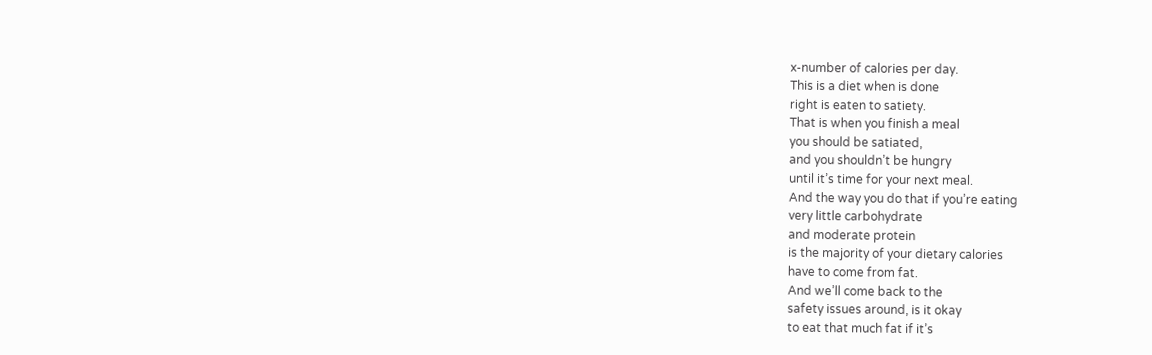x-number of calories per day.
This is a diet when is done
right is eaten to satiety.
That is when you finish a meal
you should be satiated,
and you shouldn’t be hungry
until it’s time for your next meal.
And the way you do that if you’re eating
very little carbohydrate
and moderate protein
is the majority of your dietary calories
have to come from fat.
And we’ll come back to the
safety issues around, is it okay
to eat that much fat if it’s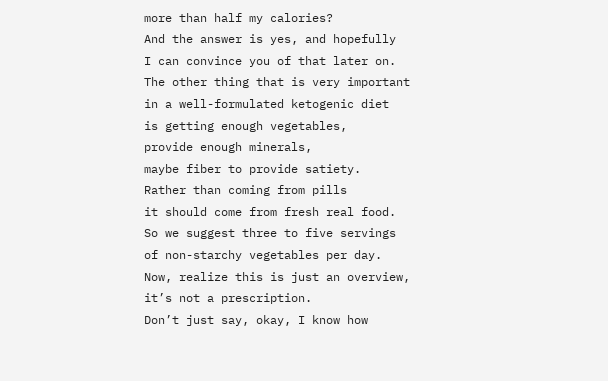more than half my calories?
And the answer is yes, and hopefully
I can convince you of that later on.
The other thing that is very important
in a well-formulated ketogenic diet
is getting enough vegetables,
provide enough minerals,
maybe fiber to provide satiety.
Rather than coming from pills
it should come from fresh real food.
So we suggest three to five servings
of non-starchy vegetables per day.
Now, realize this is just an overview,
it’s not a prescription.
Don’t just say, okay, I know how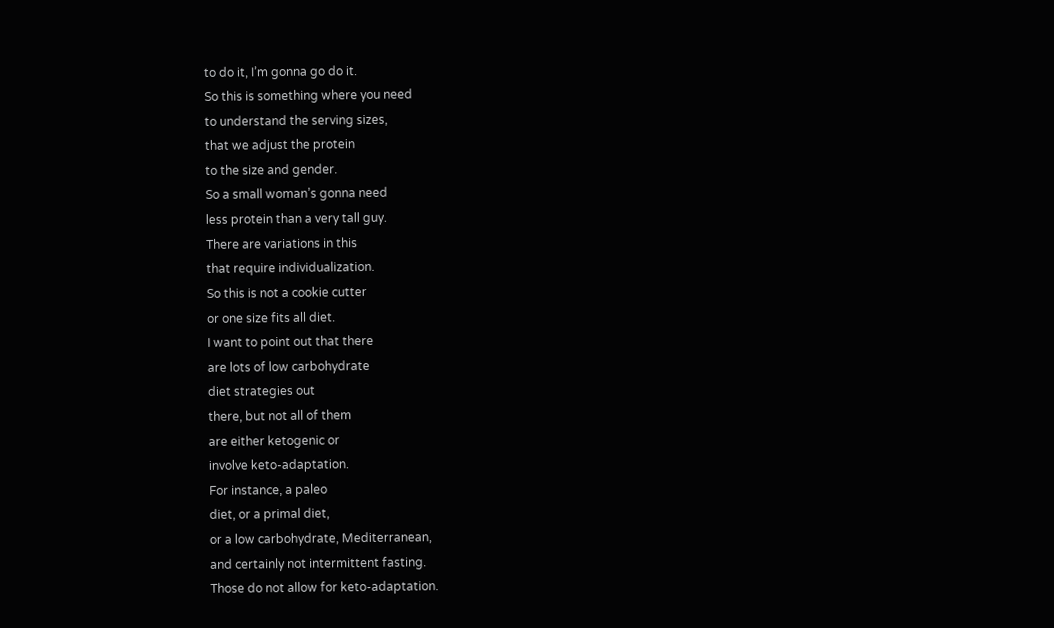to do it, I’m gonna go do it.
So this is something where you need
to understand the serving sizes,
that we adjust the protein
to the size and gender.
So a small woman’s gonna need
less protein than a very tall guy.
There are variations in this
that require individualization.
So this is not a cookie cutter
or one size fits all diet.
I want to point out that there
are lots of low carbohydrate
diet strategies out
there, but not all of them
are either ketogenic or
involve keto-adaptation.
For instance, a paleo
diet, or a primal diet,
or a low carbohydrate, Mediterranean,
and certainly not intermittent fasting.
Those do not allow for keto-adaptation.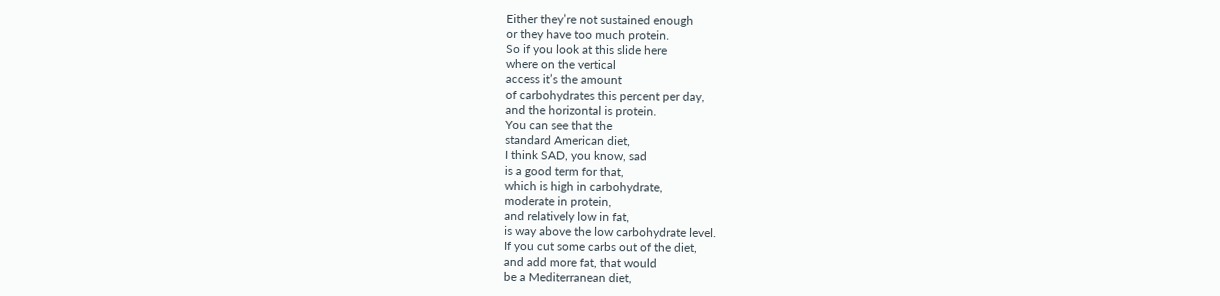Either they’re not sustained enough
or they have too much protein.
So if you look at this slide here
where on the vertical
access it’s the amount
of carbohydrates this percent per day,
and the horizontal is protein.
You can see that the
standard American diet,
I think SAD, you know, sad
is a good term for that,
which is high in carbohydrate,
moderate in protein,
and relatively low in fat,
is way above the low carbohydrate level.
If you cut some carbs out of the diet,
and add more fat, that would
be a Mediterranean diet,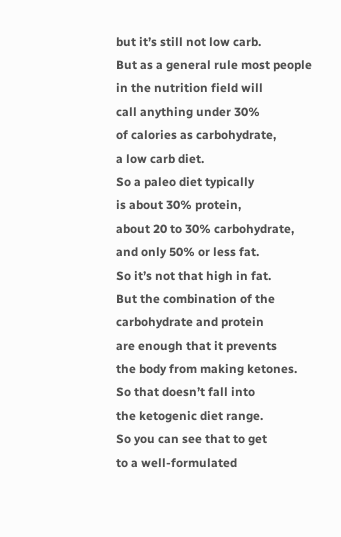but it’s still not low carb.
But as a general rule most people
in the nutrition field will
call anything under 30%
of calories as carbohydrate,
a low carb diet.
So a paleo diet typically
is about 30% protein,
about 20 to 30% carbohydrate,
and only 50% or less fat.
So it’s not that high in fat.
But the combination of the
carbohydrate and protein
are enough that it prevents
the body from making ketones.
So that doesn’t fall into
the ketogenic diet range.
So you can see that to get
to a well-formulated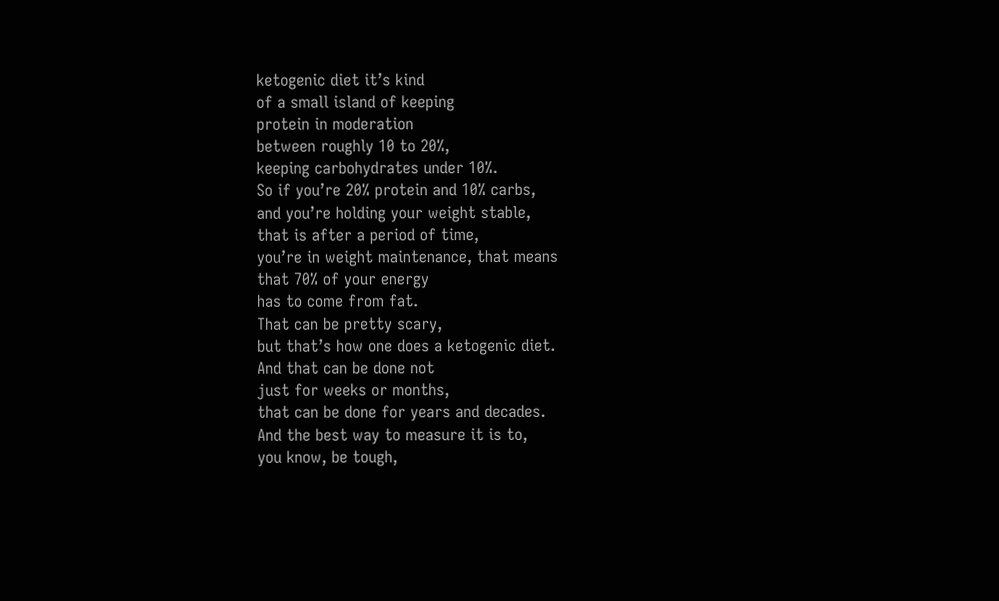ketogenic diet it’s kind
of a small island of keeping
protein in moderation
between roughly 10 to 20%,
keeping carbohydrates under 10%.
So if you’re 20% protein and 10% carbs,
and you’re holding your weight stable,
that is after a period of time,
you’re in weight maintenance, that means
that 70% of your energy
has to come from fat.
That can be pretty scary,
but that’s how one does a ketogenic diet.
And that can be done not
just for weeks or months,
that can be done for years and decades.
And the best way to measure it is to,
you know, be tough,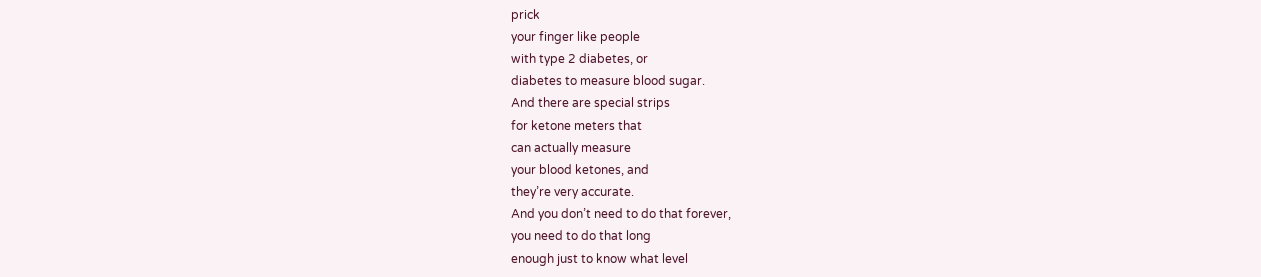prick
your finger like people
with type 2 diabetes, or
diabetes to measure blood sugar.
And there are special strips
for ketone meters that
can actually measure
your blood ketones, and
they’re very accurate.
And you don’t need to do that forever,
you need to do that long
enough just to know what level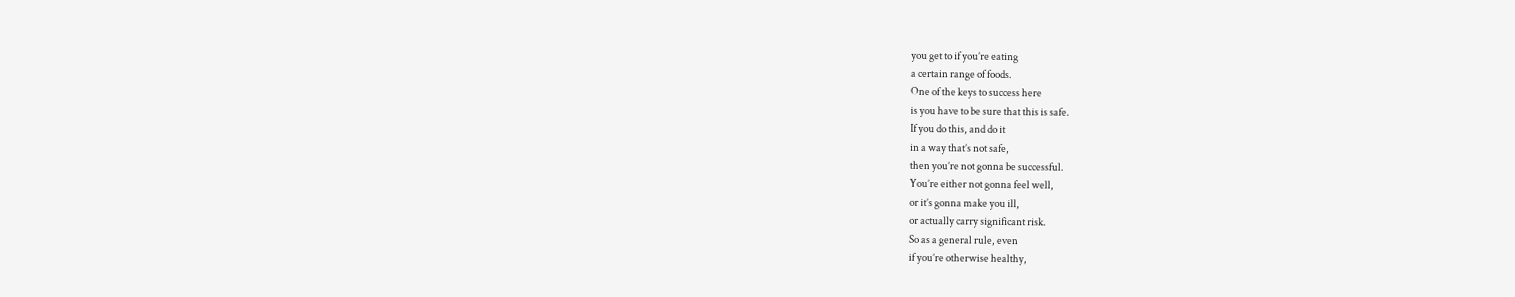you get to if you’re eating
a certain range of foods.
One of the keys to success here
is you have to be sure that this is safe.
If you do this, and do it
in a way that’s not safe,
then you’re not gonna be successful.
You’re either not gonna feel well,
or it’s gonna make you ill,
or actually carry significant risk.
So as a general rule, even
if you’re otherwise healthy,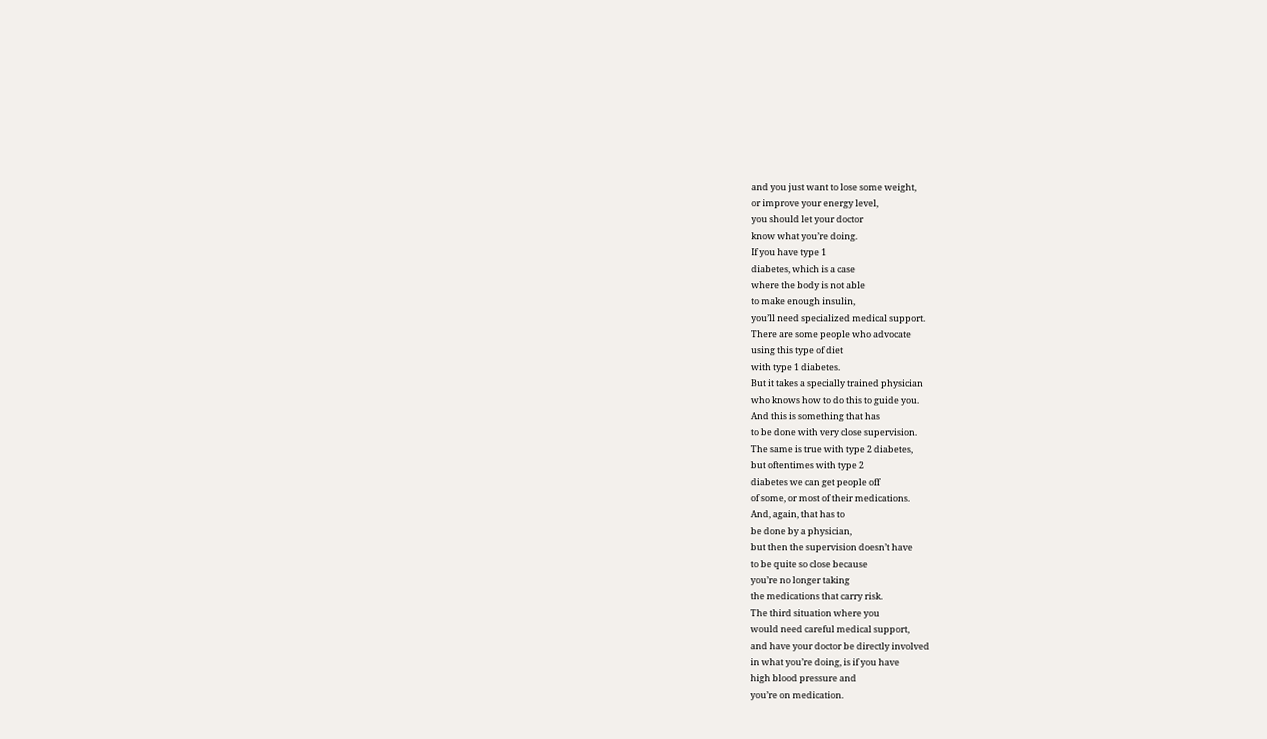and you just want to lose some weight,
or improve your energy level,
you should let your doctor
know what you’re doing.
If you have type 1
diabetes, which is a case
where the body is not able
to make enough insulin,
you’ll need specialized medical support.
There are some people who advocate
using this type of diet
with type 1 diabetes.
But it takes a specially trained physician
who knows how to do this to guide you.
And this is something that has
to be done with very close supervision.
The same is true with type 2 diabetes,
but oftentimes with type 2
diabetes we can get people off
of some, or most of their medications.
And, again, that has to
be done by a physician,
but then the supervision doesn’t have
to be quite so close because
you’re no longer taking
the medications that carry risk.
The third situation where you
would need careful medical support,
and have your doctor be directly involved
in what you’re doing, is if you have
high blood pressure and
you’re on medication.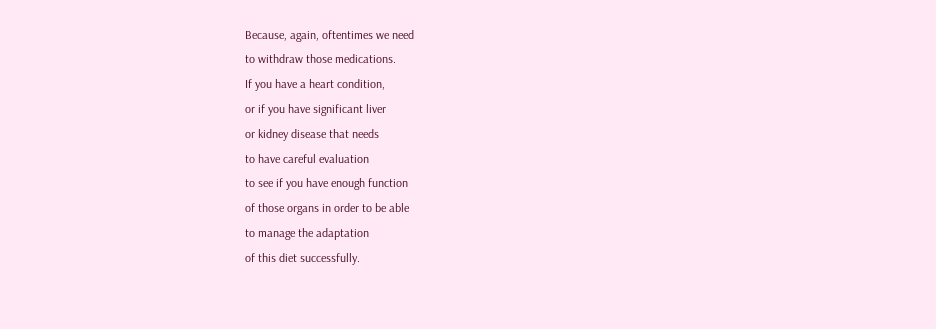Because, again, oftentimes we need
to withdraw those medications.
If you have a heart condition,
or if you have significant liver
or kidney disease that needs
to have careful evaluation
to see if you have enough function
of those organs in order to be able
to manage the adaptation
of this diet successfully.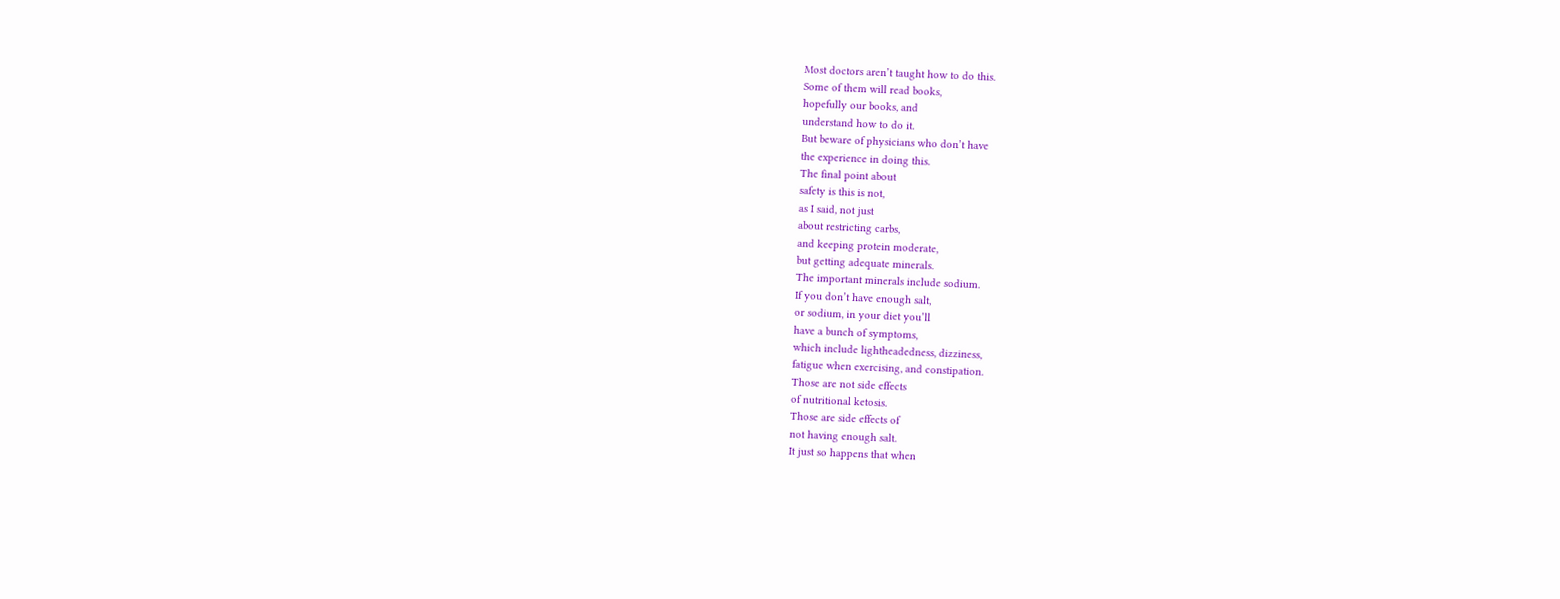Most doctors aren’t taught how to do this.
Some of them will read books,
hopefully our books, and
understand how to do it.
But beware of physicians who don’t have
the experience in doing this.
The final point about
safety is this is not,
as I said, not just
about restricting carbs,
and keeping protein moderate,
but getting adequate minerals.
The important minerals include sodium.
If you don’t have enough salt,
or sodium, in your diet you’ll
have a bunch of symptoms,
which include lightheadedness, dizziness,
fatigue when exercising, and constipation.
Those are not side effects
of nutritional ketosis.
Those are side effects of
not having enough salt.
It just so happens that when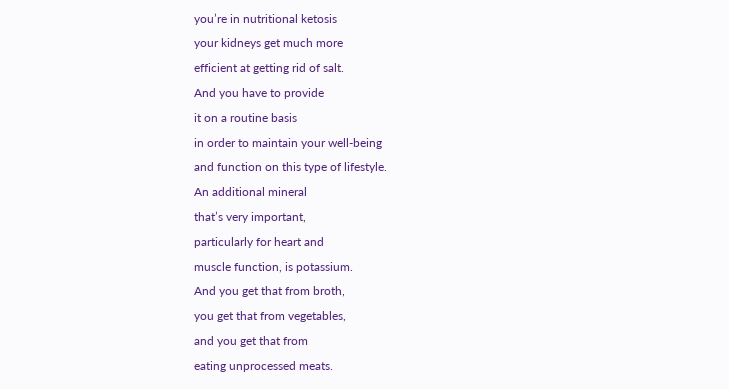you’re in nutritional ketosis
your kidneys get much more
efficient at getting rid of salt.
And you have to provide
it on a routine basis
in order to maintain your well-being
and function on this type of lifestyle.
An additional mineral
that’s very important,
particularly for heart and
muscle function, is potassium.
And you get that from broth,
you get that from vegetables,
and you get that from
eating unprocessed meats.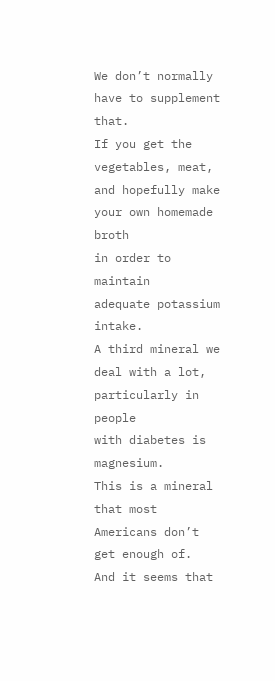We don’t normally have to supplement that.
If you get the vegetables, meat,
and hopefully make your own homemade broth
in order to maintain
adequate potassium intake.
A third mineral we deal with a lot,
particularly in people
with diabetes is magnesium.
This is a mineral that most
Americans don’t get enough of.
And it seems that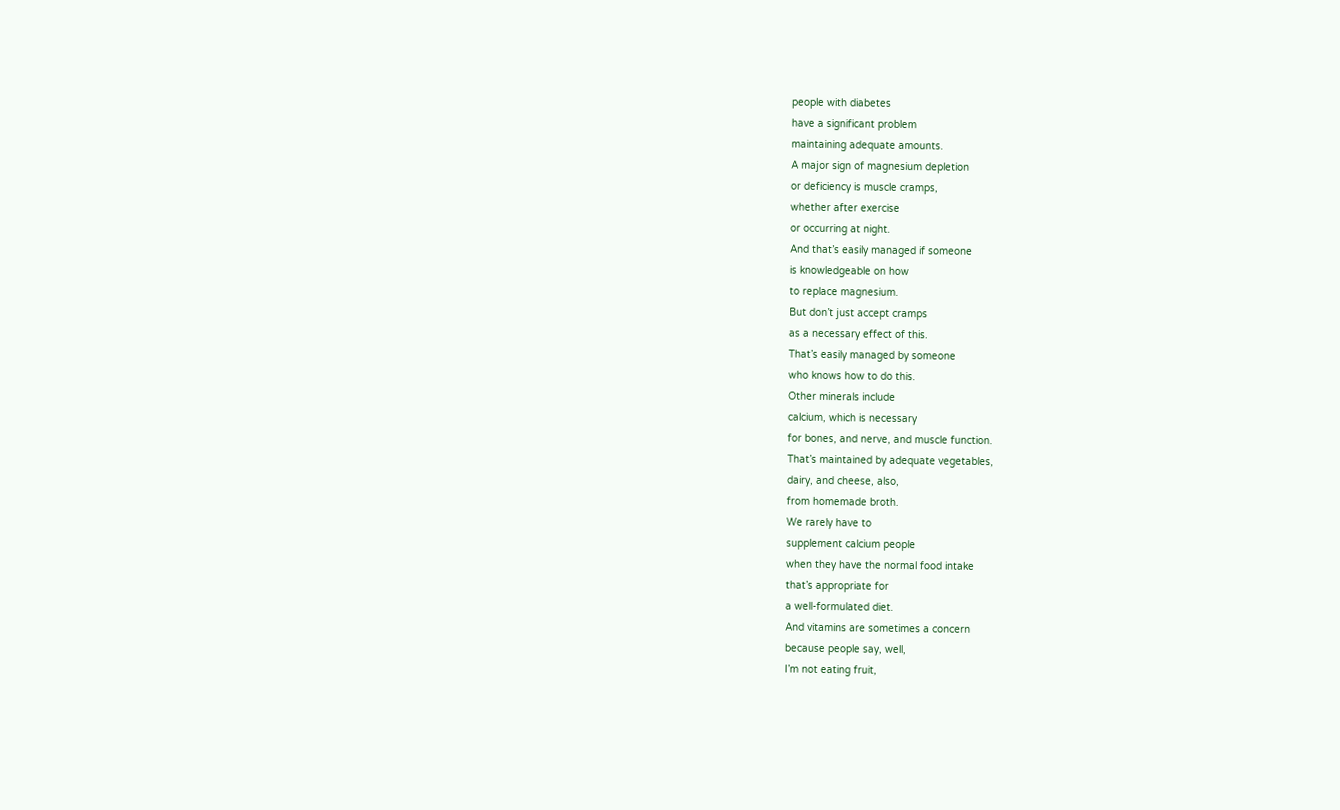people with diabetes
have a significant problem
maintaining adequate amounts.
A major sign of magnesium depletion
or deficiency is muscle cramps,
whether after exercise
or occurring at night.
And that’s easily managed if someone
is knowledgeable on how
to replace magnesium.
But don’t just accept cramps
as a necessary effect of this.
That’s easily managed by someone
who knows how to do this.
Other minerals include
calcium, which is necessary
for bones, and nerve, and muscle function.
That’s maintained by adequate vegetables,
dairy, and cheese, also,
from homemade broth.
We rarely have to
supplement calcium people
when they have the normal food intake
that’s appropriate for
a well-formulated diet.
And vitamins are sometimes a concern
because people say, well,
I’m not eating fruit,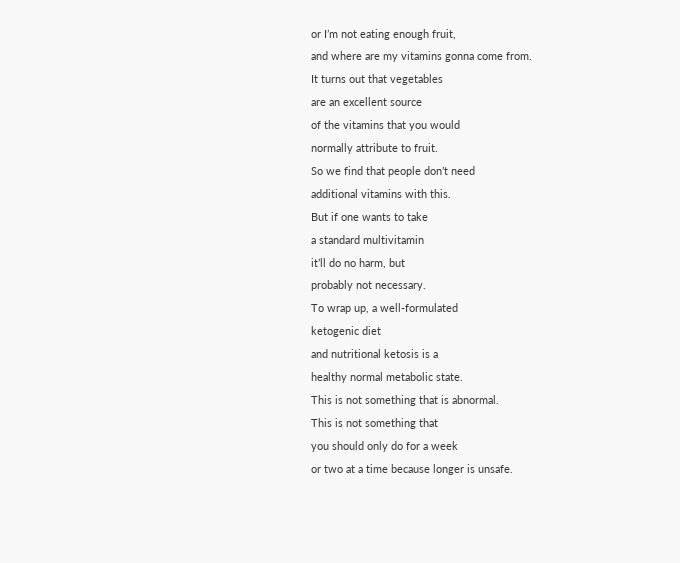or I’m not eating enough fruit,
and where are my vitamins gonna come from.
It turns out that vegetables
are an excellent source
of the vitamins that you would
normally attribute to fruit.
So we find that people don’t need
additional vitamins with this.
But if one wants to take
a standard multivitamin
it’ll do no harm, but
probably not necessary.
To wrap up, a well-formulated
ketogenic diet
and nutritional ketosis is a
healthy normal metabolic state.
This is not something that is abnormal.
This is not something that
you should only do for a week
or two at a time because longer is unsafe.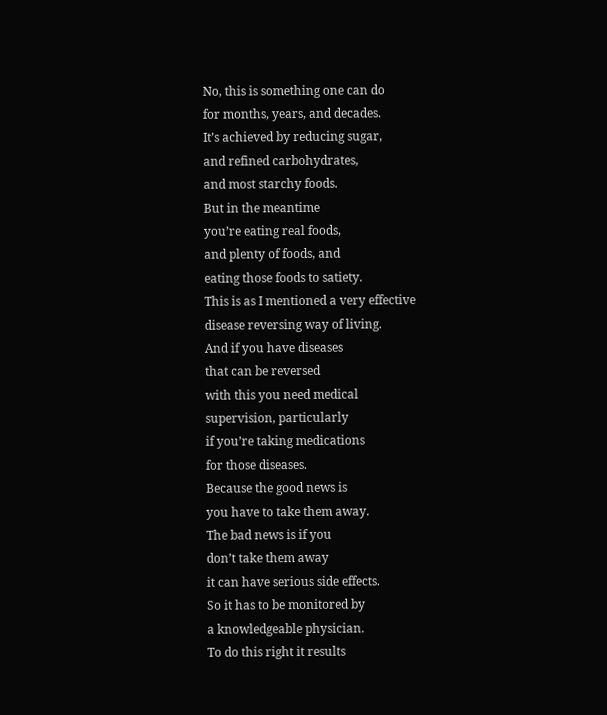No, this is something one can do
for months, years, and decades.
It’s achieved by reducing sugar,
and refined carbohydrates,
and most starchy foods.
But in the meantime
you’re eating real foods,
and plenty of foods, and
eating those foods to satiety.
This is as I mentioned a very effective
disease reversing way of living.
And if you have diseases
that can be reversed
with this you need medical
supervision, particularly
if you’re taking medications
for those diseases.
Because the good news is
you have to take them away.
The bad news is if you
don’t take them away
it can have serious side effects.
So it has to be monitored by
a knowledgeable physician.
To do this right it results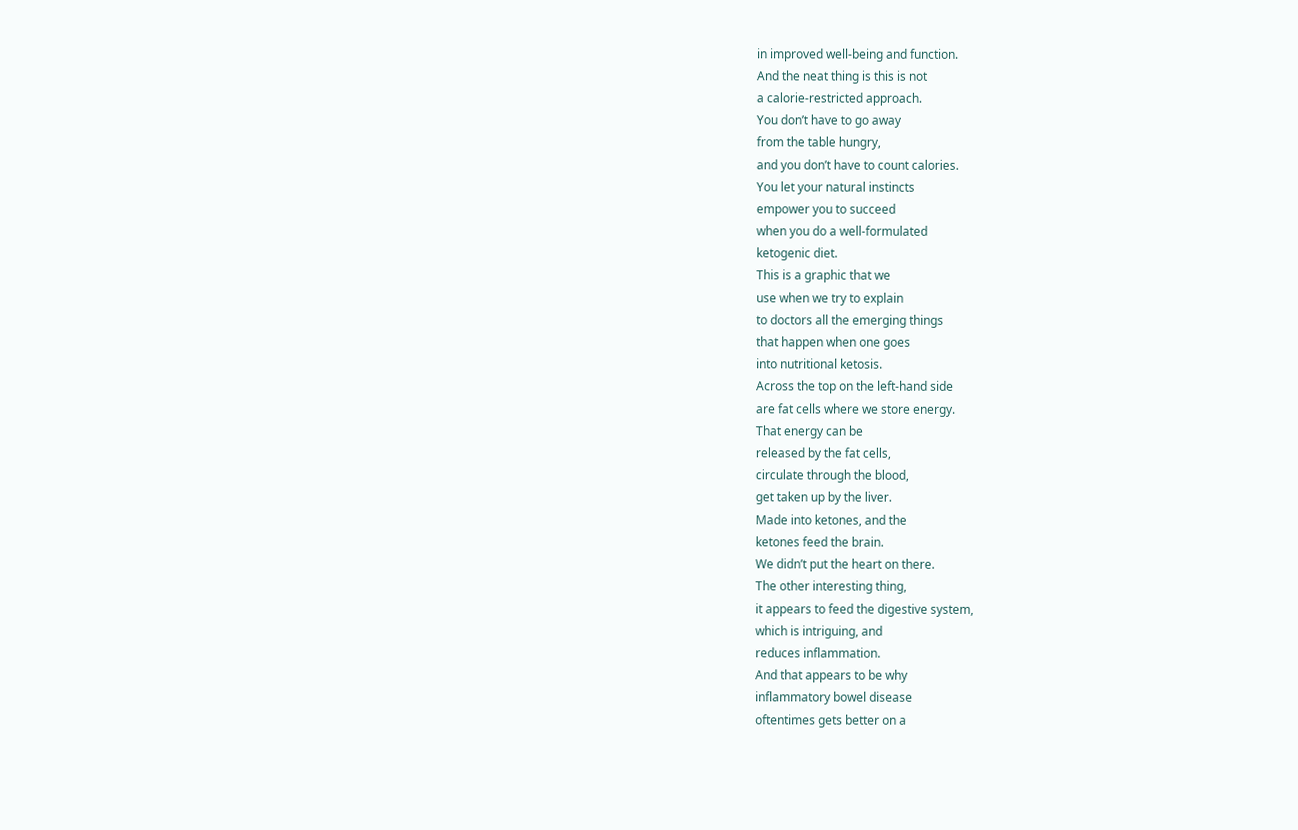in improved well-being and function.
And the neat thing is this is not
a calorie-restricted approach.
You don’t have to go away
from the table hungry,
and you don’t have to count calories.
You let your natural instincts
empower you to succeed
when you do a well-formulated
ketogenic diet.
This is a graphic that we
use when we try to explain
to doctors all the emerging things
that happen when one goes
into nutritional ketosis.
Across the top on the left-hand side
are fat cells where we store energy.
That energy can be
released by the fat cells,
circulate through the blood,
get taken up by the liver.
Made into ketones, and the
ketones feed the brain.
We didn’t put the heart on there.
The other interesting thing,
it appears to feed the digestive system,
which is intriguing, and
reduces inflammation.
And that appears to be why
inflammatory bowel disease
oftentimes gets better on a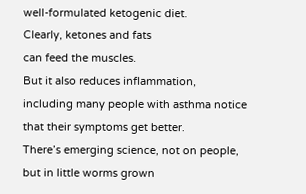well-formulated ketogenic diet.
Clearly, ketones and fats
can feed the muscles.
But it also reduces inflammation,
including many people with asthma notice
that their symptoms get better.
There’s emerging science, not on people,
but in little worms grown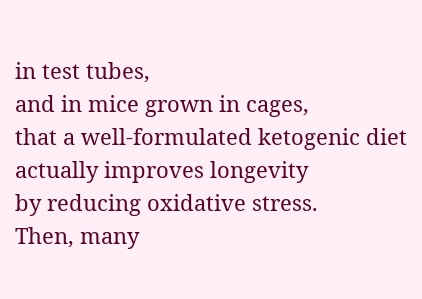in test tubes,
and in mice grown in cages,
that a well-formulated ketogenic diet
actually improves longevity
by reducing oxidative stress.
Then, many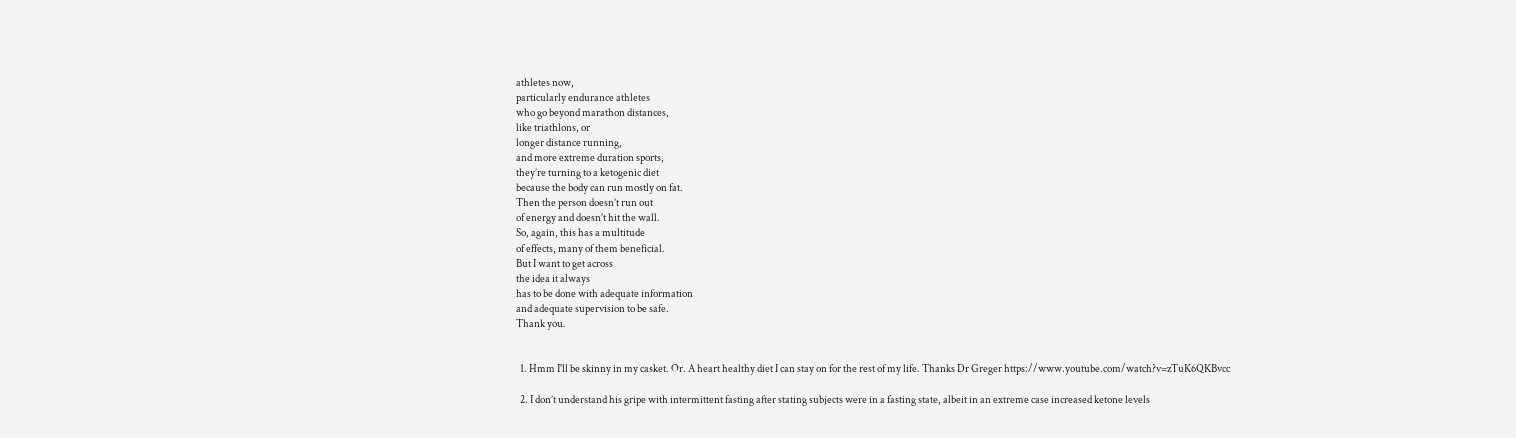athletes now,
particularly endurance athletes
who go beyond marathon distances,
like triathlons, or
longer distance running,
and more extreme duration sports,
they’re turning to a ketogenic diet
because the body can run mostly on fat.
Then the person doesn’t run out
of energy and doesn’t hit the wall.
So, again, this has a multitude
of effects, many of them beneficial.
But I want to get across
the idea it always
has to be done with adequate information
and adequate supervision to be safe.
Thank you.


  1. Hmm I'll be skinny in my casket. Or. A heart healthy diet I can stay on for the rest of my life. Thanks Dr Greger https://www.youtube.com/watch?v=zTuK6QKBvcc

  2. I don’t understand his gripe with intermittent fasting after stating subjects were in a fasting state, albeit in an extreme case increased ketone levels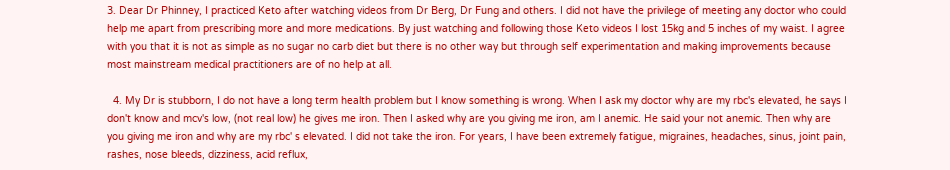3. Dear Dr Phinney, I practiced Keto after watching videos from Dr Berg, Dr Fung and others. I did not have the privilege of meeting any doctor who could help me apart from prescribing more and more medications. By just watching and following those Keto videos I lost 15kg and 5 inches of my waist. I agree with you that it is not as simple as no sugar no carb diet but there is no other way but through self experimentation and making improvements because most mainstream medical practitioners are of no help at all.

  4. My Dr is stubborn, I do not have a long term health problem but I know something is wrong. When I ask my doctor why are my rbc's elevated, he says I don't know and mcv's low, (not real low) he gives me iron. Then I asked why are you giving me iron, am I anemic. He said your not anemic. Then why are you giving me iron and why are my rbc' s elevated. I did not take the iron. For years, I have been extremely fatigue, migraines, headaches, sinus, joint pain, rashes, nose bleeds, dizziness, acid reflux,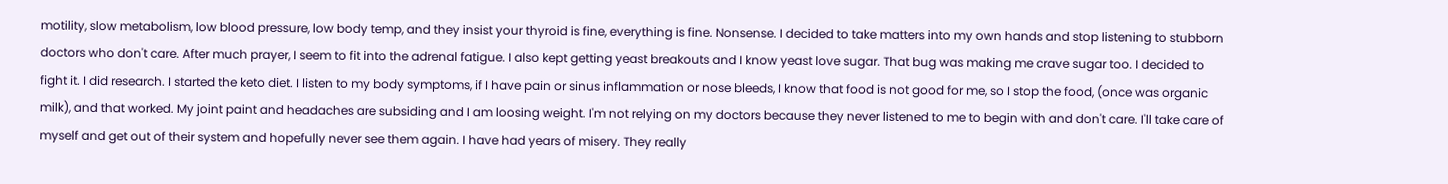motility, slow metabolism, low blood pressure, low body temp, and they insist your thyroid is fine, everything is fine. Nonsense. I decided to take matters into my own hands and stop listening to stubborn doctors who don't care. After much prayer, I seem to fit into the adrenal fatigue. I also kept getting yeast breakouts and I know yeast love sugar. That bug was making me crave sugar too. I decided to fight it. I did research. I started the keto diet. I listen to my body symptoms, if I have pain or sinus inflammation or nose bleeds, I know that food is not good for me, so I stop the food, (once was organic milk), and that worked. My joint paint and headaches are subsiding and I am loosing weight. I'm not relying on my doctors because they never listened to me to begin with and don't care. I'll take care of myself and get out of their system and hopefully never see them again. I have had years of misery. They really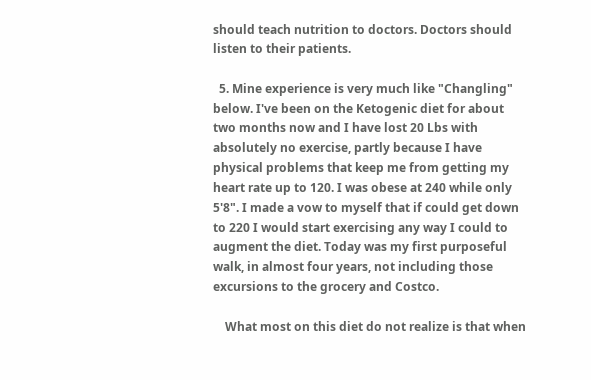should teach nutrition to doctors. Doctors should listen to their patients.

  5. Mine experience is very much like "Changling" below. I've been on the Ketogenic diet for about two months now and I have lost 20 Lbs with absolutely no exercise, partly because I have physical problems that keep me from getting my heart rate up to 120. I was obese at 240 while only 5'8". I made a vow to myself that if could get down to 220 I would start exercising any way I could to augment the diet. Today was my first purposeful walk, in almost four years, not including those excursions to the grocery and Costco.

    What most on this diet do not realize is that when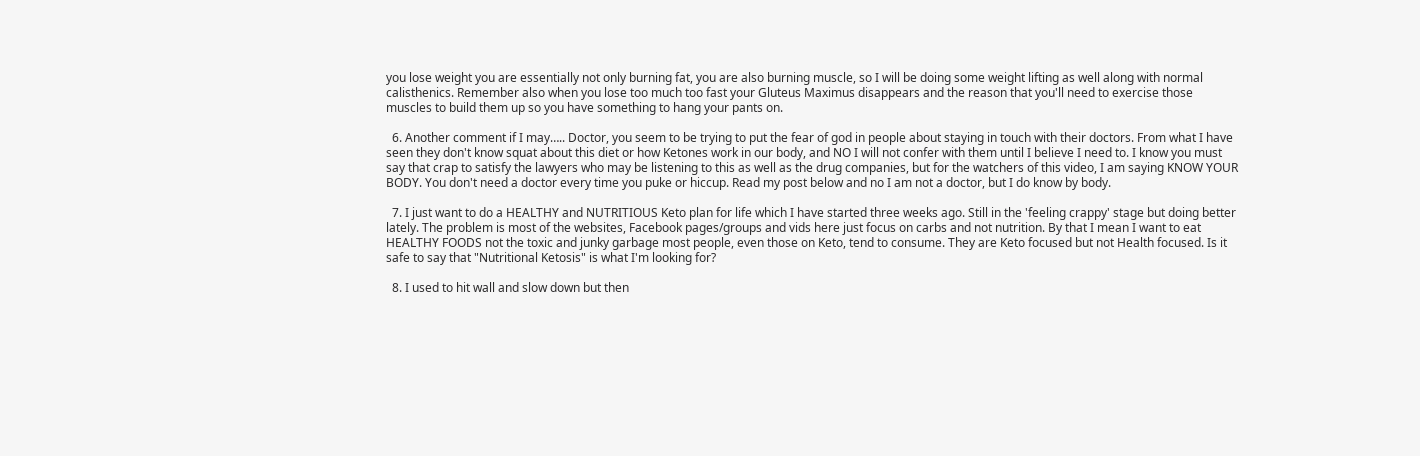you lose weight you are essentially not only burning fat, you are also burning muscle, so I will be doing some weight lifting as well along with normal calisthenics. Remember also when you lose too much too fast your Gluteus Maximus disappears and the reason that you'll need to exercise those muscles to build them up so you have something to hang your pants on.

  6. Another comment if I may….. Doctor, you seem to be trying to put the fear of god in people about staying in touch with their doctors. From what I have seen they don't know squat about this diet or how Ketones work in our body, and NO I will not confer with them until I believe I need to. I know you must say that crap to satisfy the lawyers who may be listening to this as well as the drug companies, but for the watchers of this video, I am saying KNOW YOUR BODY. You don't need a doctor every time you puke or hiccup. Read my post below and no I am not a doctor, but I do know by body.

  7. I just want to do a HEALTHY and NUTRITIOUS Keto plan for life which I have started three weeks ago. Still in the 'feeling crappy' stage but doing better lately. The problem is most of the websites, Facebook pages/groups and vids here just focus on carbs and not nutrition. By that I mean I want to eat HEALTHY FOODS not the toxic and junky garbage most people, even those on Keto, tend to consume. They are Keto focused but not Health focused. Is it safe to say that "Nutritional Ketosis" is what I'm looking for?

  8. I used to hit wall and slow down but then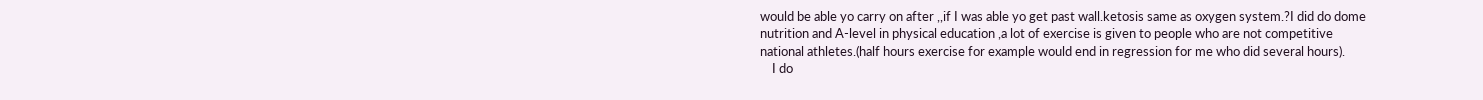would be able yo carry on after ,,if I was able yo get past wall.ketosis same as oxygen system.?I did do dome nutrition and A-level in physical education ,a lot of exercise is given to people who are not competitive national athletes.(half hours exercise for example would end in regression for me who did several hours).
    I do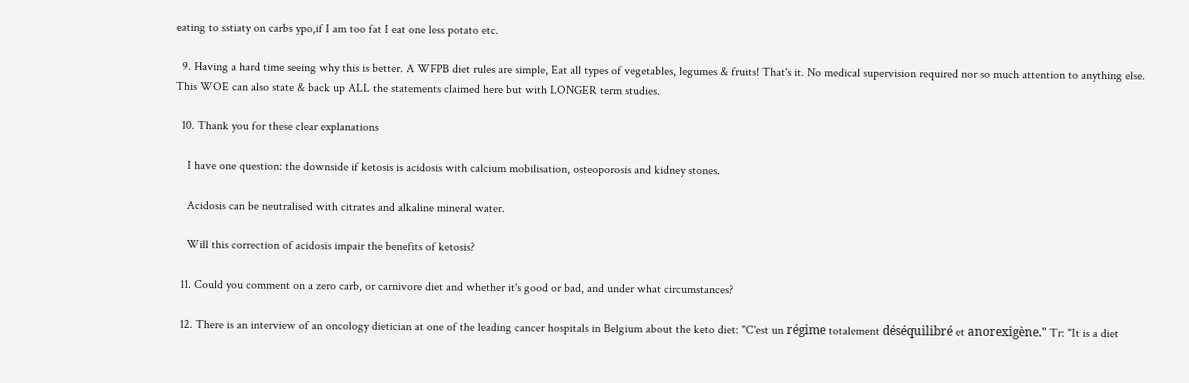eating to sstiaty on carbs ypo,if I am too fat I eat one less potato etc.

  9. Having a hard time seeing why this is better. A WFPB diet rules are simple, Eat all types of vegetables, legumes & fruits! That's it. No medical supervision required nor so much attention to anything else. This WOE can also state & back up ALL the statements claimed here but with LONGER term studies.

  10. Thank you for these clear explanations

    I have one question: the downside if ketosis is acidosis with calcium mobilisation, osteoporosis and kidney stones.

    Acidosis can be neutralised with citrates and alkaline mineral water.

    Will this correction of acidosis impair the benefits of ketosis?

  11. Could you comment on a zero carb, or carnivore diet and whether it's good or bad, and under what circumstances?

  12. There is an interview of an oncology dietician at one of the leading cancer hospitals in Belgium about the keto diet: "C'est un régime totalement déséquilibré et anorexigène." Tr: "It is a diet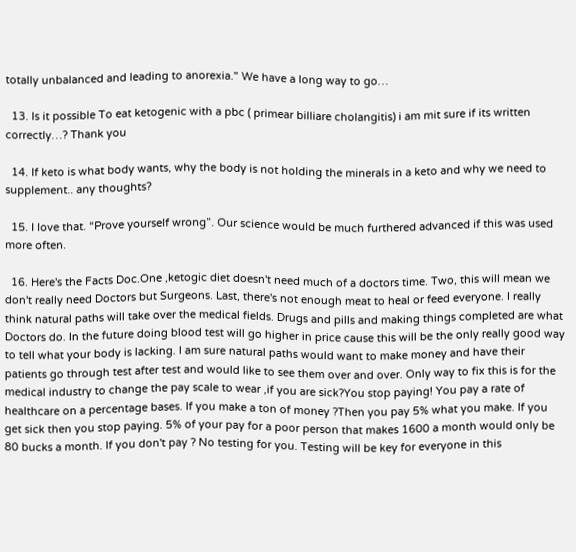totally unbalanced and leading to anorexia." We have a long way to go…

  13. Is it possible To eat ketogenic with a pbc ( primear billiare cholangitis) i am mit sure if its written correctly…? Thank you

  14. If keto is what body wants, why the body is not holding the minerals in a keto and why we need to supplement.. any thoughts?

  15. I love that. “Prove yourself wrong”. Our science would be much furthered advanced if this was used more often.

  16. Here's the Facts Doc.One ,ketogic diet doesn't need much of a doctors time. Two, this will mean we don't really need Doctors but Surgeons. Last, there's not enough meat to heal or feed everyone. I really think natural paths will take over the medical fields. Drugs and pills and making things completed are what Doctors do. In the future doing blood test will go higher in price cause this will be the only really good way to tell what your body is lacking. I am sure natural paths would want to make money and have their patients go through test after test and would like to see them over and over. Only way to fix this is for the medical industry to change the pay scale to wear ,if you are sick?You stop paying! You pay a rate of healthcare on a percentage bases. If you make a ton of money ?Then you pay 5% what you make. If you get sick then you stop paying. 5% of your pay for a poor person that makes 1600 a month would only be 80 bucks a month. If you don't pay ? No testing for you. Testing will be key for everyone in this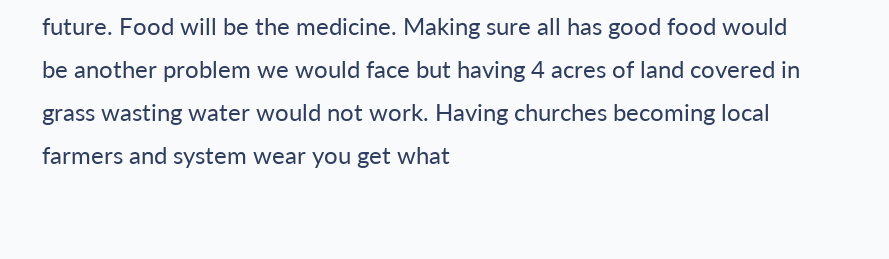future. Food will be the medicine. Making sure all has good food would be another problem we would face but having 4 acres of land covered in grass wasting water would not work. Having churches becoming local farmers and system wear you get what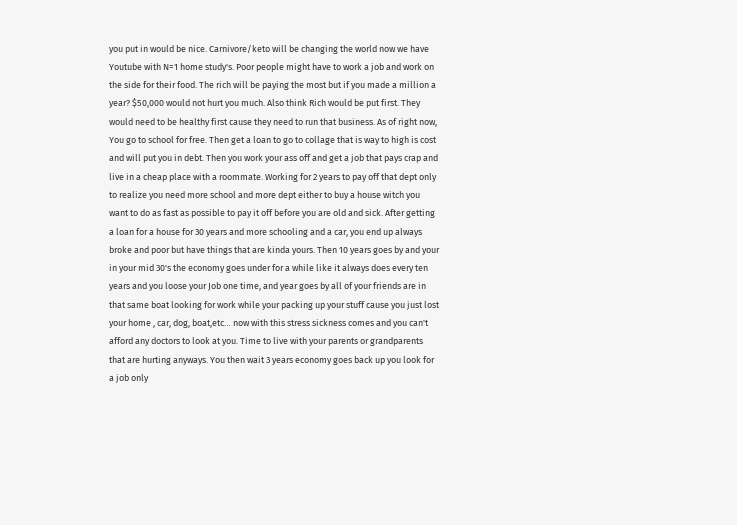you put in would be nice. Carnivore/keto will be changing the world now we have Youtube with N=1 home study's. Poor people might have to work a job and work on the side for their food. The rich will be paying the most but if you made a million a year? $50,000 would not hurt you much. Also think Rich would be put first. They would need to be healthy first cause they need to run that business. As of right now, You go to school for free. Then get a loan to go to collage that is way to high is cost and will put you in debt. Then you work your ass off and get a job that pays crap and live in a cheap place with a roommate. Working for 2 years to pay off that dept only to realize you need more school and more dept either to buy a house witch you want to do as fast as possible to pay it off before you are old and sick. After getting a loan for a house for 30 years and more schooling and a car, you end up always broke and poor but have things that are kinda yours. Then 10 years goes by and your in your mid 30's the economy goes under for a while like it always does every ten years and you loose your Job one time, and year goes by all of your friends are in that same boat looking for work while your packing up your stuff cause you just lost your home , car, dog, boat,etc… now with this stress sickness comes and you can't afford any doctors to look at you. Time to live with your parents or grandparents that are hurting anyways. You then wait 3 years economy goes back up you look for a job only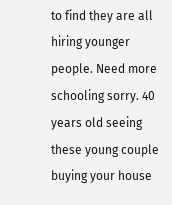to find they are all hiring younger people. Need more schooling sorry. 40 years old seeing these young couple buying your house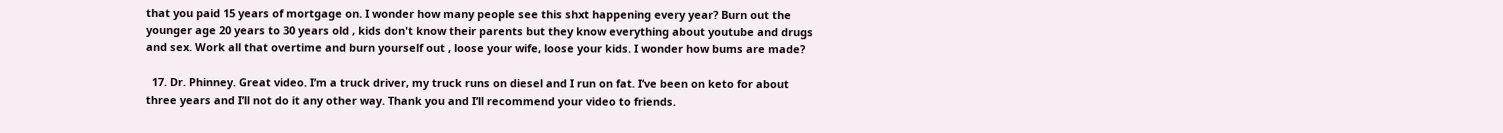that you paid 15 years of mortgage on. I wonder how many people see this shxt happening every year? Burn out the younger age 20 years to 30 years old , kids don't know their parents but they know everything about youtube and drugs and sex. Work all that overtime and burn yourself out , loose your wife, loose your kids. I wonder how bums are made?

  17. Dr. Phinney. Great video. I’m a truck driver, my truck runs on diesel and I run on fat. I’ve been on keto for about three years and I’ll not do it any other way. Thank you and I’ll recommend your video to friends.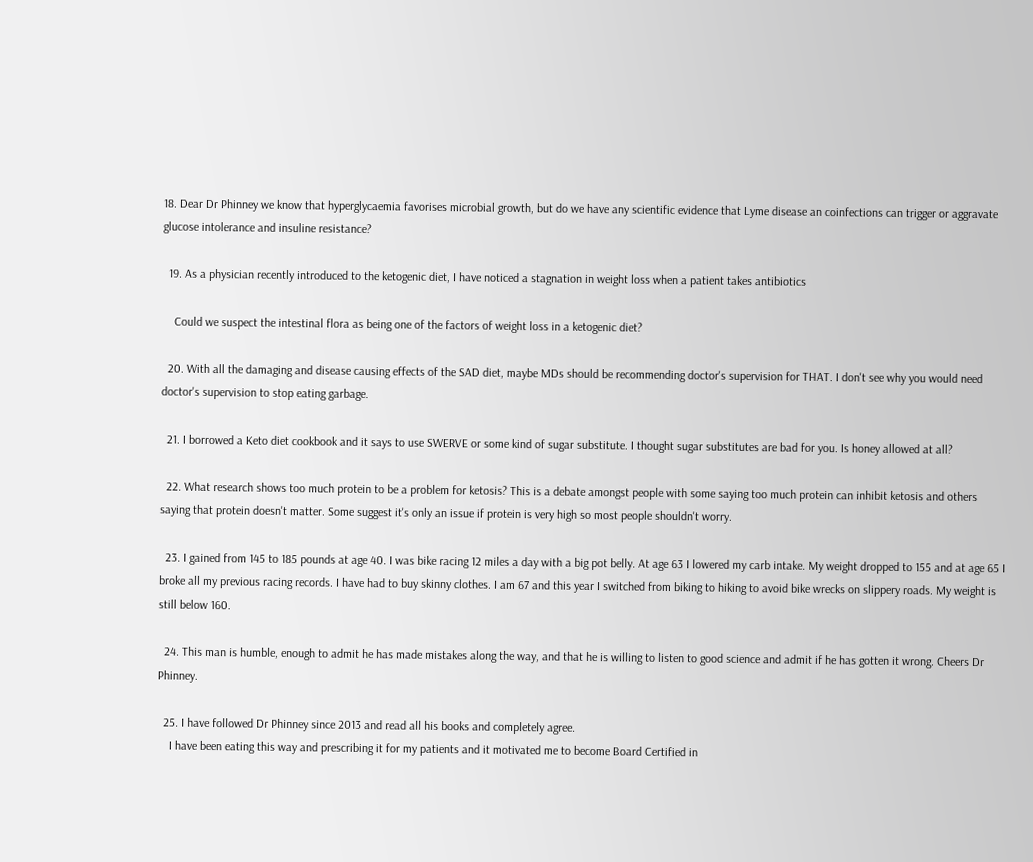18. Dear Dr Phinney we know that hyperglycaemia favorises microbial growth, but do we have any scientific evidence that Lyme disease an coinfections can trigger or aggravate glucose intolerance and insuline resistance?

  19. As a physician recently introduced to the ketogenic diet, I have noticed a stagnation in weight loss when a patient takes antibiotics

    Could we suspect the intestinal flora as being one of the factors of weight loss in a ketogenic diet?

  20. With all the damaging and disease causing effects of the SAD diet, maybe MDs should be recommending doctor's supervision for THAT. I don't see why you would need doctor's supervision to stop eating garbage.

  21. I borrowed a Keto diet cookbook and it says to use SWERVE or some kind of sugar substitute. I thought sugar substitutes are bad for you. Is honey allowed at all?

  22. What research shows too much protein to be a problem for ketosis? This is a debate amongst people with some saying too much protein can inhibit ketosis and others saying that protein doesn't matter. Some suggest it's only an issue if protein is very high so most people shouldn't worry.

  23. I gained from 145 to 185 pounds at age 40. I was bike racing 12 miles a day with a big pot belly. At age 63 I lowered my carb intake. My weight dropped to 155 and at age 65 I broke all my previous racing records. I have had to buy skinny clothes. I am 67 and this year I switched from biking to hiking to avoid bike wrecks on slippery roads. My weight is still below 160.

  24. This man is humble, enough to admit he has made mistakes along the way, and that he is willing to listen to good science and admit if he has gotten it wrong. Cheers Dr Phinney.

  25. I have followed Dr Phinney since 2013 and read all his books and completely agree.
    I have been eating this way and prescribing it for my patients and it motivated me to become Board Certified in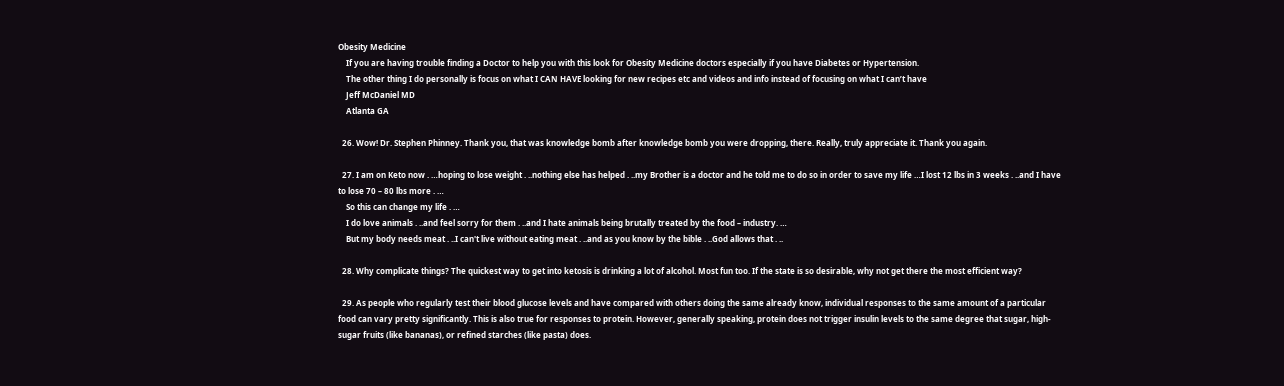Obesity Medicine
    If you are having trouble finding a Doctor to help you with this look for Obesity Medicine doctors especially if you have Diabetes or Hypertension.
    The other thing I do personally is focus on what I CAN HAVE looking for new recipes etc and videos and info instead of focusing on what I can’t have
    Jeff McDaniel MD
    Atlanta GA

  26. Wow! Dr. Stephen Phinney. Thank you, that was knowledge bomb after knowledge bomb you were dropping, there. Really, truly appreciate it. Thank you again.

  27. I am on Keto now . …hoping to lose weight . ..nothing else has helped . ..my Brother is a doctor and he told me to do so in order to save my life …I lost 12 lbs in 3 weeks . ..and I have to lose 70 – 80 lbs more . …
    So this can change my life . …
    I do love animals . ..and feel sorry for them . ..and I hate animals being brutally treated by the food – industry. …
    But my body needs meat . ..I can't live without eating meat . ..and as you know by the bible . ..God allows that . ..

  28. Why complicate things? The quickest way to get into ketosis is drinking a lot of alcohol. Most fun too. If the state is so desirable, why not get there the most efficient way?

  29. As people who regularly test their blood glucose levels and have compared with others doing the same already know, individual responses to the same amount of a particular food can vary pretty significantly. This is also true for responses to protein. However, generally speaking, protein does not trigger insulin levels to the same degree that sugar, high-sugar fruits (like bananas), or refined starches (like pasta) does.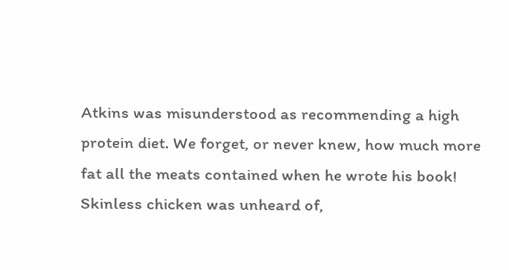Atkins was misunderstood as recommending a high protein diet. We forget, or never knew, how much more fat all the meats contained when he wrote his book! Skinless chicken was unheard of,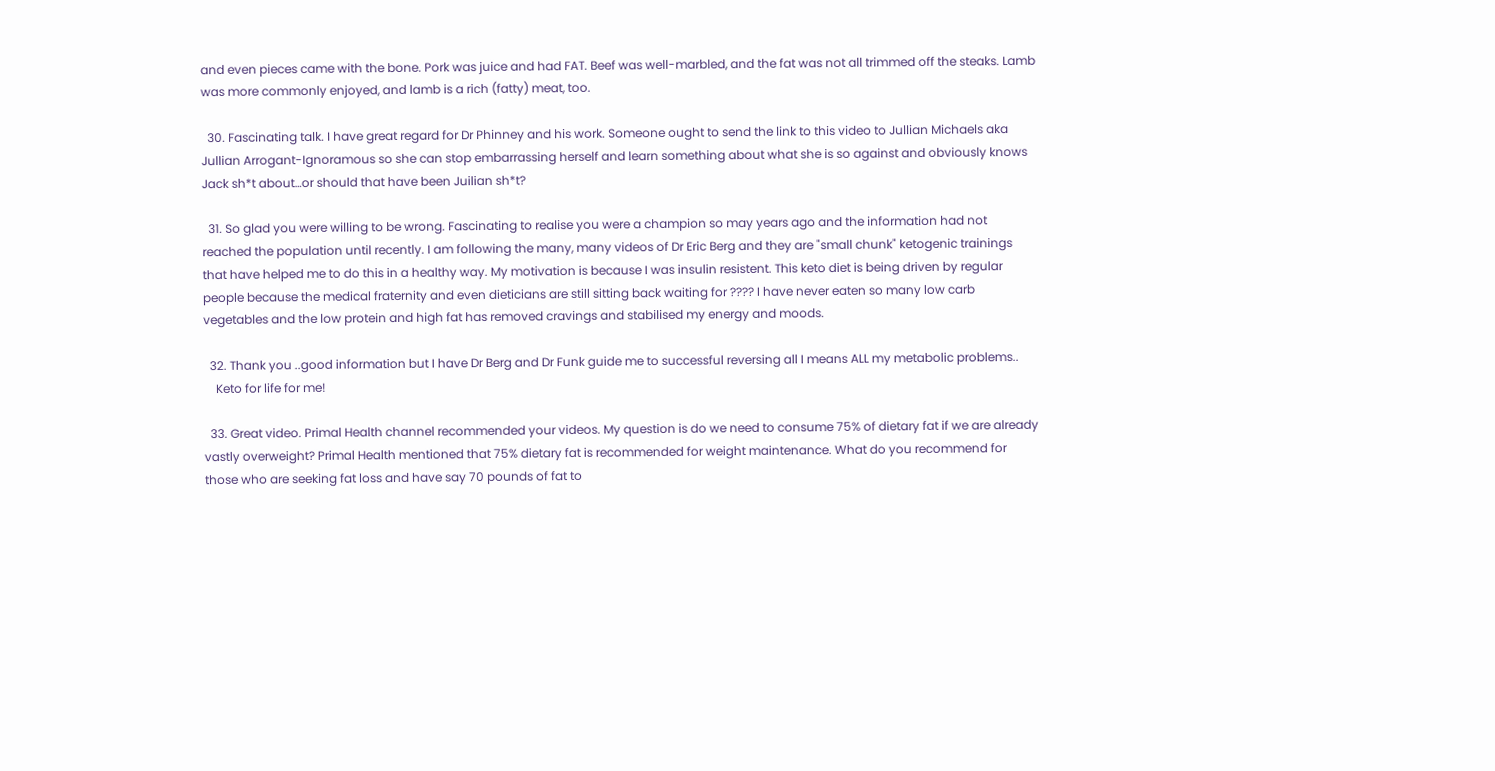and even pieces came with the bone. Pork was juice and had FAT. Beef was well-marbled, and the fat was not all trimmed off the steaks. Lamb was more commonly enjoyed, and lamb is a rich (fatty) meat, too.

  30. Fascinating talk. I have great regard for Dr Phinney and his work. Someone ought to send the link to this video to Jullian Michaels aka Jullian Arrogant-Ignoramous so she can stop embarrassing herself and learn something about what she is so against and obviously knows Jack sh*t about…or should that have been Juilian sh*t?

  31. So glad you were willing to be wrong. Fascinating to realise you were a champion so may years ago and the information had not reached the population until recently. I am following the many, many videos of Dr Eric Berg and they are "small chunk" ketogenic trainings that have helped me to do this in a healthy way. My motivation is because I was insulin resistent. This keto diet is being driven by regular people because the medical fraternity and even dieticians are still sitting back waiting for ???? I have never eaten so many low carb vegetables and the low protein and high fat has removed cravings and stabilised my energy and moods.

  32. Thank you ..good information but I have Dr Berg and Dr Funk guide me to successful reversing all I means ALL my metabolic problems..
    Keto for life for me!

  33. Great video. Primal Health channel recommended your videos. My question is do we need to consume 75% of dietary fat if we are already vastly overweight? Primal Health mentioned that 75% dietary fat is recommended for weight maintenance. What do you recommend for those who are seeking fat loss and have say 70 pounds of fat to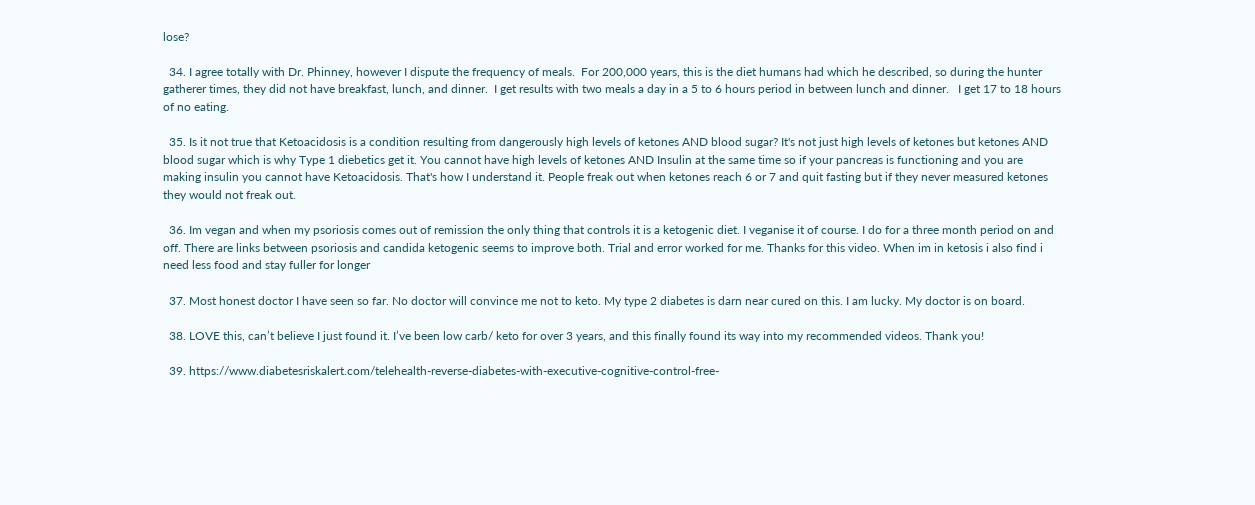lose?

  34. I agree totally with Dr. Phinney, however I dispute the frequency of meals.  For 200,000 years, this is the diet humans had which he described, so during the hunter gatherer times, they did not have breakfast, lunch, and dinner.  I get results with two meals a day in a 5 to 6 hours period in between lunch and dinner.   I get 17 to 18 hours of no eating.

  35. Is it not true that Ketoacidosis is a condition resulting from dangerously high levels of ketones AND blood sugar? It's not just high levels of ketones but ketones AND blood sugar which is why Type 1 diebetics get it. You cannot have high levels of ketones AND Insulin at the same time so if your pancreas is functioning and you are making insulin you cannot have Ketoacidosis. That's how I understand it. People freak out when ketones reach 6 or 7 and quit fasting but if they never measured ketones they would not freak out.

  36. Im vegan and when my psoriosis comes out of remission the only thing that controls it is a ketogenic diet. I veganise it of course. I do for a three month period on and off. There are links between psoriosis and candida ketogenic seems to improve both. Trial and error worked for me. Thanks for this video. When im in ketosis i also find i need less food and stay fuller for longer

  37. Most honest doctor I have seen so far. No doctor will convince me not to keto. My type 2 diabetes is darn near cured on this. I am lucky. My doctor is on board.

  38. LOVE this, can’t believe I just found it. I’ve been low carb/ keto for over 3 years, and this finally found its way into my recommended videos. Thank you!

  39. https://www.diabetesriskalert.com/telehealth-reverse-diabetes-with-executive-cognitive-control-free-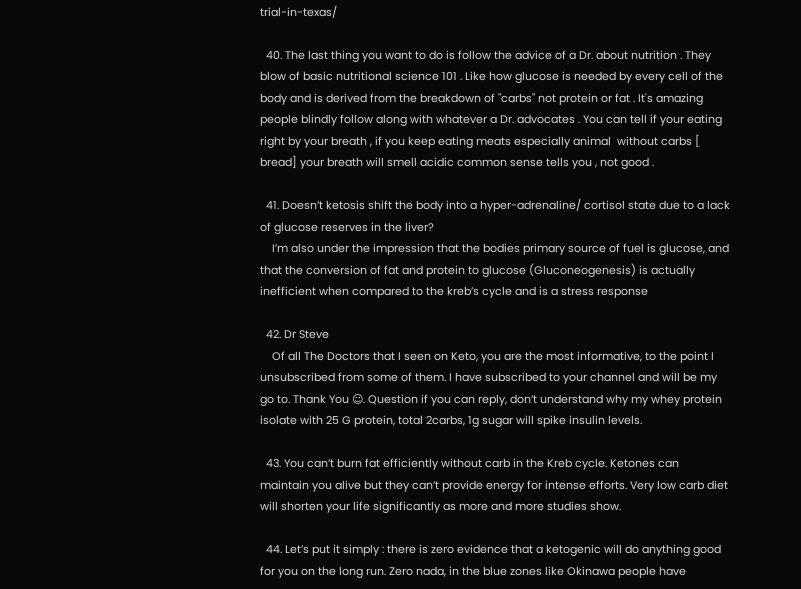trial-in-texas/

  40. The last thing you want to do is follow the advice of a Dr. about nutrition . They blow of basic nutritional science 101 . Like how glucose is needed by every cell of the body and is derived from the breakdown of "carbs" not protein or fat . It's amazing people blindly follow along with whatever a Dr. advocates . You can tell if your eating right by your breath , if you keep eating meats especially animal  without carbs [ bread] your breath will smell acidic common sense tells you , not good .

  41. Doesn’t ketosis shift the body into a hyper-adrenaline/ cortisol state due to a lack of glucose reserves in the liver?
    I’m also under the impression that the bodies primary source of fuel is glucose, and that the conversion of fat and protein to glucose (Gluconeogenesis) is actually inefficient when compared to the kreb’s cycle and is a stress response

  42. Dr Steve
    Of all The Doctors that I seen on Keto, you are the most informative, to the point I unsubscribed from some of them. I have subscribed to your channel and will be my go to. Thank You ☺. Question if you can reply, don’t understand why my whey protein isolate with 25 G protein, total 2carbs, 1g sugar will spike insulin levels.

  43. You can’t burn fat efficiently without carb in the Kreb cycle. Ketones can maintain you alive but they can’t provide energy for intense efforts. Very low carb diet will shorten your life significantly as more and more studies show.

  44. Let’s put it simply : there is zero evidence that a ketogenic will do anything good for you on the long run. Zero nada, in the blue zones like Okinawa people have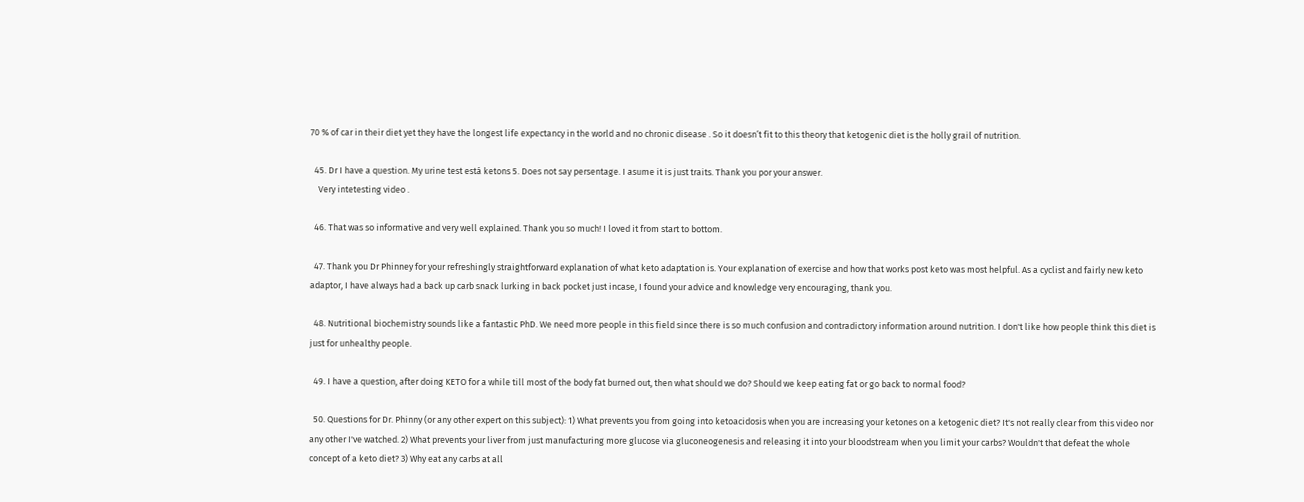70 % of car in their diet yet they have the longest life expectancy in the world and no chronic disease . So it doesn’t fit to this theory that ketogenic diet is the holly grail of nutrition.

  45. Dr I have a question. My urine test está ketons 5. Does not say persentage. I asume it is just traits. Thank you por your answer.
    Very intetesting video .

  46. That was so informative and very well explained. Thank you so much! I loved it from start to bottom.

  47. Thank you Dr Phinney for your refreshingly straightforward explanation of what keto adaptation is. Your explanation of exercise and how that works post keto was most helpful. As a cyclist and fairly new keto adaptor, I have always had a back up carb snack lurking in back pocket just incase, I found your advice and knowledge very encouraging, thank you.

  48. Nutritional biochemistry sounds like a fantastic PhD. We need more people in this field since there is so much confusion and contradictory information around nutrition. I don't like how people think this diet is just for unhealthy people.

  49. I have a question, after doing KETO for a while till most of the body fat burned out, then what should we do? Should we keep eating fat or go back to normal food?

  50. Questions for Dr. Phinny (or any other expert on this subject): 1) What prevents you from going into ketoacidosis when you are increasing your ketones on a ketogenic diet? It's not really clear from this video nor any other I've watched. 2) What prevents your liver from just manufacturing more glucose via gluconeogenesis and releasing it into your bloodstream when you limit your carbs? Wouldn't that defeat the whole concept of a keto diet? 3) Why eat any carbs at all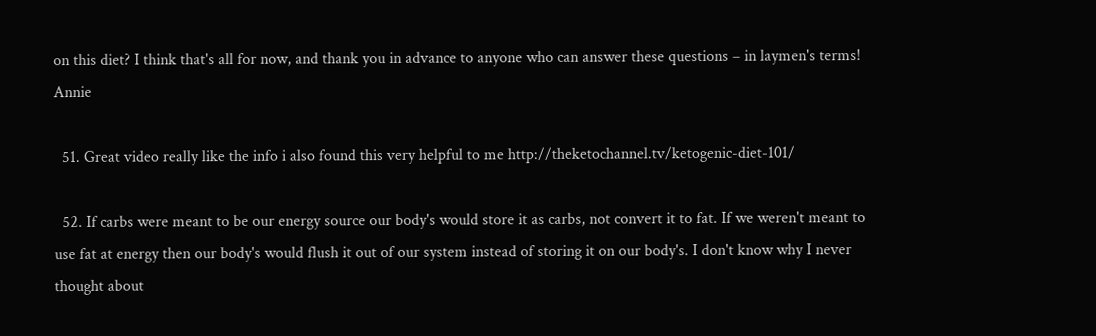on this diet? I think that's all for now, and thank you in advance to anyone who can answer these questions – in laymen's terms! Annie

  51. Great video really like the info i also found this very helpful to me http://theketochannel.tv/ketogenic-diet-101/

  52. If carbs were meant to be our energy source our body's would store it as carbs, not convert it to fat. If we weren't meant to use fat at energy then our body's would flush it out of our system instead of storing it on our body's. I don't know why I never thought about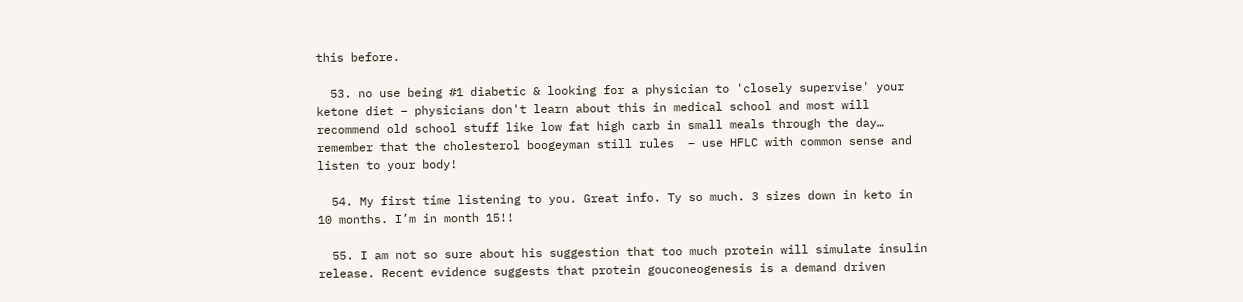this before.

  53. no use being #1 diabetic & looking for a physician to 'closely supervise' your ketone diet – physicians don't learn about this in medical school and most will recommend old school stuff like low fat high carb in small meals through the day… remember that the cholesterol boogeyman still rules  – use HFLC with common sense and listen to your body!

  54. My first time listening to you. Great info. Ty so much. 3 sizes down in keto in 10 months. I’m in month 15!!

  55. I am not so sure about his suggestion that too much protein will simulate insulin release. Recent evidence suggests that protein gouconeogenesis is a demand driven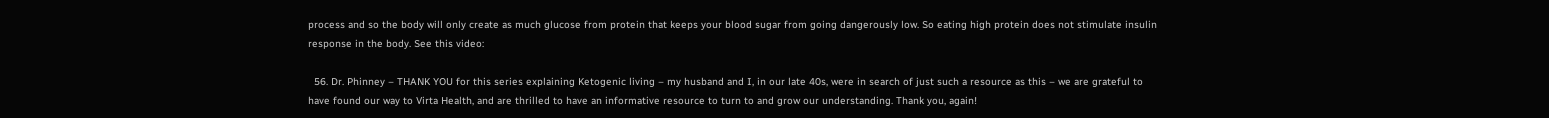process and so the body will only create as much glucose from protein that keeps your blood sugar from going dangerously low. So eating high protein does not stimulate insulin response in the body. See this video:

  56. Dr. Phinney – THANK YOU for this series explaining Ketogenic living – my husband and I, in our late 40s, were in search of just such a resource as this – we are grateful to have found our way to Virta Health, and are thrilled to have an informative resource to turn to and grow our understanding. Thank you, again!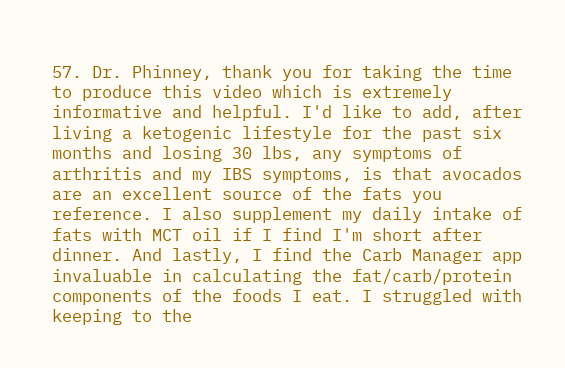57. Dr. Phinney, thank you for taking the time to produce this video which is extremely informative and helpful. I'd like to add, after living a ketogenic lifestyle for the past six months and losing 30 lbs, any symptoms of arthritis and my IBS symptoms, is that avocados are an excellent source of the fats you reference. I also supplement my daily intake of fats with MCT oil if I find I'm short after dinner. And lastly, I find the Carb Manager app invaluable in calculating the fat/carb/protein components of the foods I eat. I struggled with keeping to the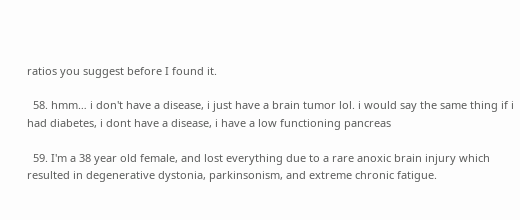ratios you suggest before I found it.

  58. hmm… i don't have a disease, i just have a brain tumor lol. i would say the same thing if i had diabetes, i dont have a disease, i have a low functioning pancreas

  59. I'm a 38 year old female, and lost everything due to a rare anoxic brain injury which resulted in degenerative dystonia, parkinsonism, and extreme chronic fatigue.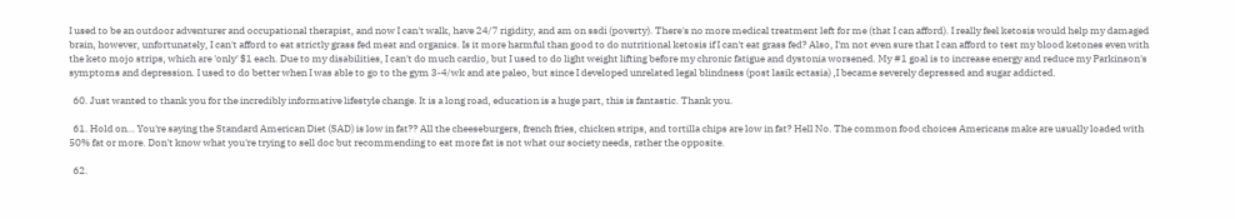I used to be an outdoor adventurer and occupational therapist, and now I can't walk, have 24/7 rigidity, and am on ssdi (poverty). There's no more medical treatment left for me (that I can afford). I really feel ketosis would help my damaged brain, however, unfortunately, I can't afford to eat strictly grass fed meat and organics. Is it more harmful than good to do nutritional ketosis if I can't eat grass fed? Also, I'm not even sure that I can afford to test my blood ketones even with the keto mojo strips, which are 'only' $1 each. Due to my disabilities, I can't do much cardio, but I used to do light weight lifting before my chronic fatigue and dystonia worsened. My #1 goal is to increase energy and reduce my Parkinson's symptoms and depression. I used to do better when I was able to go to the gym 3-4/wk and ate paleo, but since I developed unrelated legal blindness (post lasik ectasia) ,I became severely depressed and sugar addicted.

  60. Just wanted to thank you for the incredibly informative lifestyle change. It is a long road, education is a huge part, this is fantastic. Thank you.

  61. Hold on… You're saying the Standard American Diet (SAD) is low in fat?? All the cheeseburgers, french fries, chicken strips, and tortilla chips are low in fat? Hell No. The common food choices Americans make are usually loaded with 50% fat or more. Don't know what you're trying to sell doc but recommending to eat more fat is not what our society needs, rather the opposite.

  62.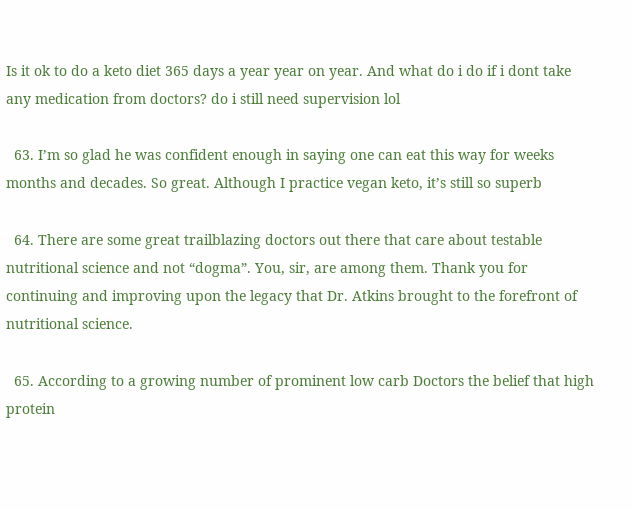Is it ok to do a keto diet 365 days a year year on year. And what do i do if i dont take any medication from doctors? do i still need supervision lol

  63. I’m so glad he was confident enough in saying one can eat this way for weeks months and decades. So great. Although I practice vegan keto, it’s still so superb

  64. There are some great trailblazing doctors out there that care about testable nutritional science and not “dogma”. You, sir, are among them. Thank you for continuing and improving upon the legacy that Dr. Atkins brought to the forefront of nutritional science.

  65. According to a growing number of prominent low carb Doctors the belief that high protein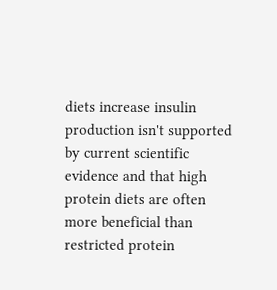diets increase insulin production isn't supported by current scientific evidence and that high protein diets are often more beneficial than restricted protein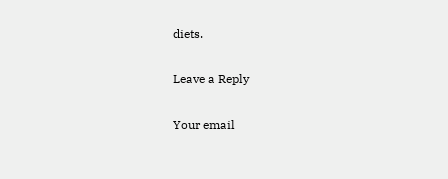diets.

Leave a Reply

Your email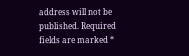address will not be published. Required fields are marked *